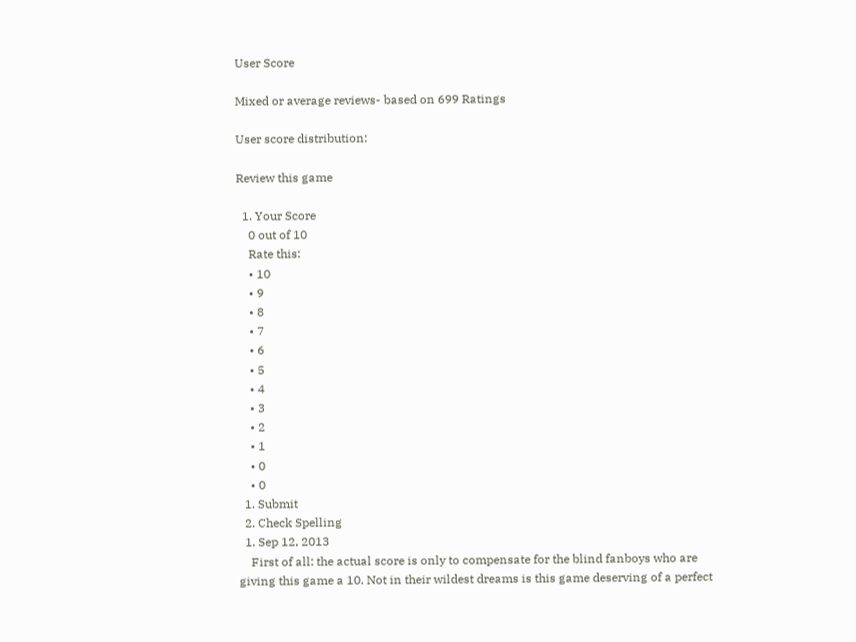User Score

Mixed or average reviews- based on 699 Ratings

User score distribution:

Review this game

  1. Your Score
    0 out of 10
    Rate this:
    • 10
    • 9
    • 8
    • 7
    • 6
    • 5
    • 4
    • 3
    • 2
    • 1
    • 0
    • 0
  1. Submit
  2. Check Spelling
  1. Sep 12, 2013
    First of all: the actual score is only to compensate for the blind fanboys who are giving this game a 10. Not in their wildest dreams is this game deserving of a perfect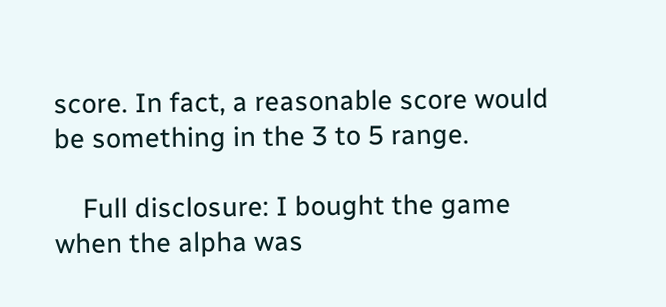score. In fact, a reasonable score would be something in the 3 to 5 range.

    Full disclosure: I bought the game when the alpha was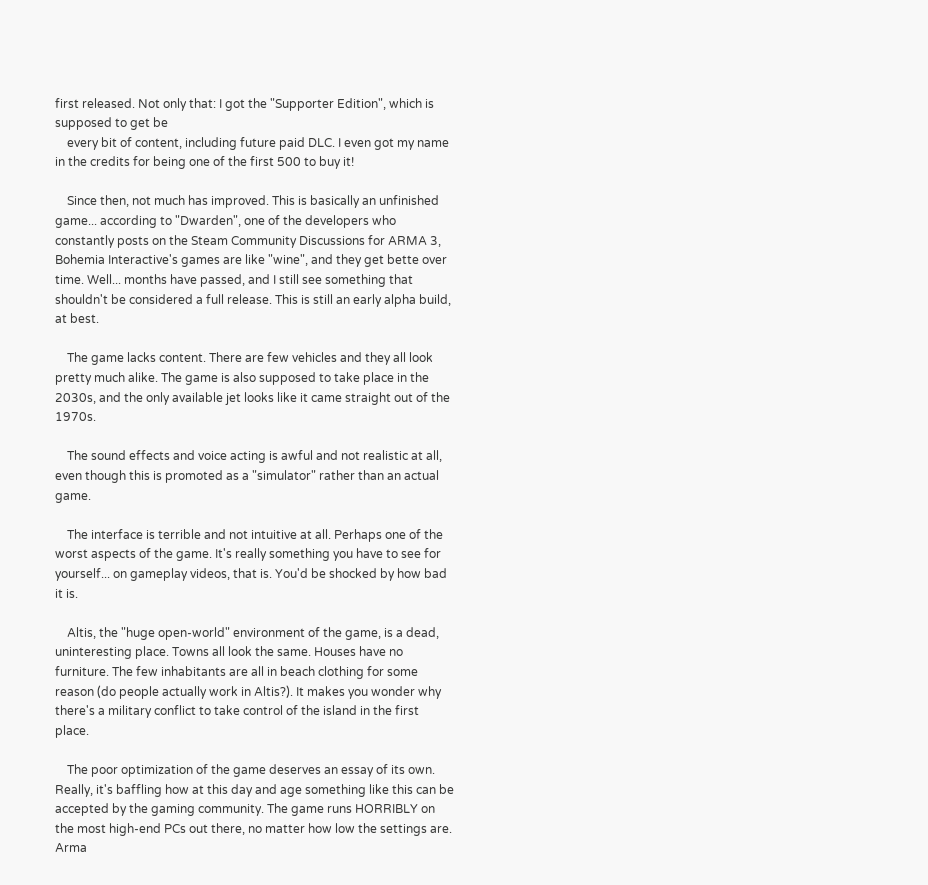first released. Not only that: I got the "Supporter Edition", which is supposed to get be
    every bit of content, including future paid DLC. I even got my name in the credits for being one of the first 500 to buy it!

    Since then, not much has improved. This is basically an unfinished game... according to "Dwarden", one of the developers who constantly posts on the Steam Community Discussions for ARMA 3, Bohemia Interactive's games are like "wine", and they get bette over time. Well... months have passed, and I still see something that shouldn't be considered a full release. This is still an early alpha build, at best.

    The game lacks content. There are few vehicles and they all look pretty much alike. The game is also supposed to take place in the 2030s, and the only available jet looks like it came straight out of the 1970s.

    The sound effects and voice acting is awful and not realistic at all, even though this is promoted as a "simulator" rather than an actual game.

    The interface is terrible and not intuitive at all. Perhaps one of the worst aspects of the game. It's really something you have to see for yourself... on gameplay videos, that is. You'd be shocked by how bad it is.

    Altis, the "huge open-world" environment of the game, is a dead, uninteresting place. Towns all look the same. Houses have no furniture. The few inhabitants are all in beach clothing for some reason (do people actually work in Altis?). It makes you wonder why there's a military conflict to take control of the island in the first place.

    The poor optimization of the game deserves an essay of its own. Really, it's baffling how at this day and age something like this can be accepted by the gaming community. The game runs HORRIBLY on the most high-end PCs out there, no matter how low the settings are. Arma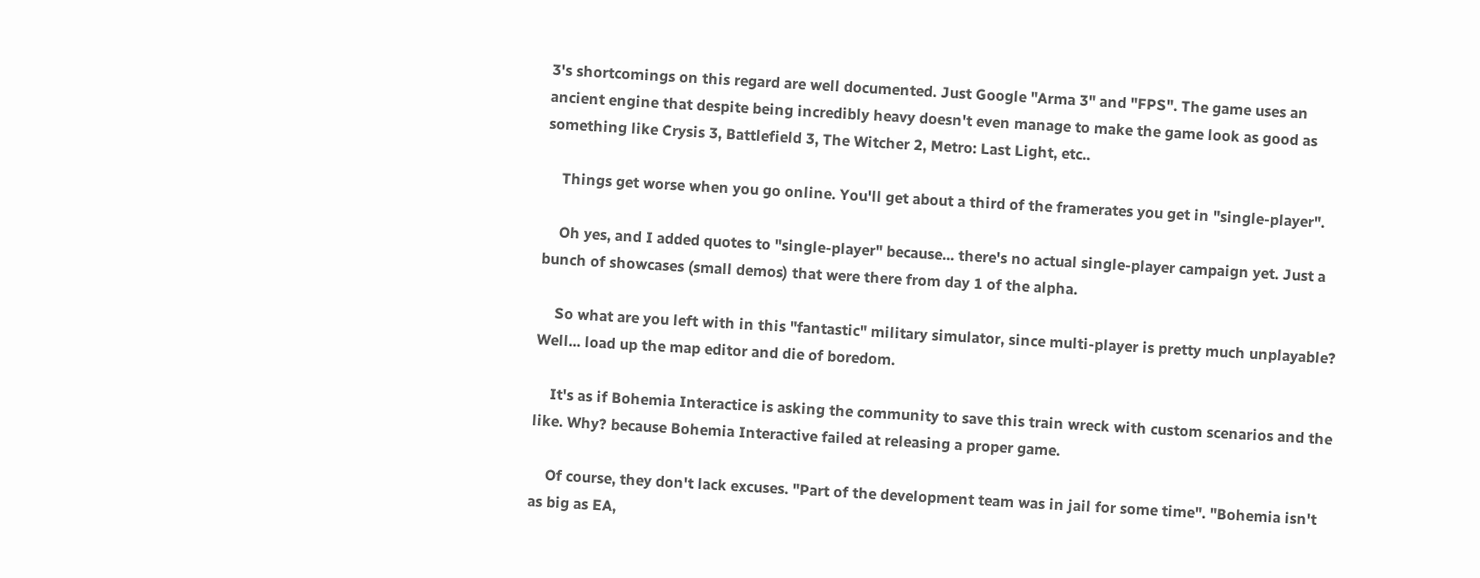3's shortcomings on this regard are well documented. Just Google "Arma 3" and "FPS". The game uses an ancient engine that despite being incredibly heavy doesn't even manage to make the game look as good as something like Crysis 3, Battlefield 3, The Witcher 2, Metro: Last Light, etc..

    Things get worse when you go online. You'll get about a third of the framerates you get in "single-player".

    Oh yes, and I added quotes to "single-player" because... there's no actual single-player campaign yet. Just a bunch of showcases (small demos) that were there from day 1 of the alpha.

    So what are you left with in this "fantastic" military simulator, since multi-player is pretty much unplayable? Well... load up the map editor and die of boredom.

    It's as if Bohemia Interactice is asking the community to save this train wreck with custom scenarios and the like. Why? because Bohemia Interactive failed at releasing a proper game.

    Of course, they don't lack excuses. "Part of the development team was in jail for some time". "Bohemia isn't as big as EA,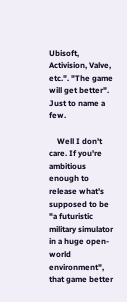Ubisoft, Activision, Valve, etc.". "The game will get better". Just to name a few.

    Well I don't care. If you're ambitious enough to release what's supposed to be "a futuristic military simulator in a huge open-world environment", that game better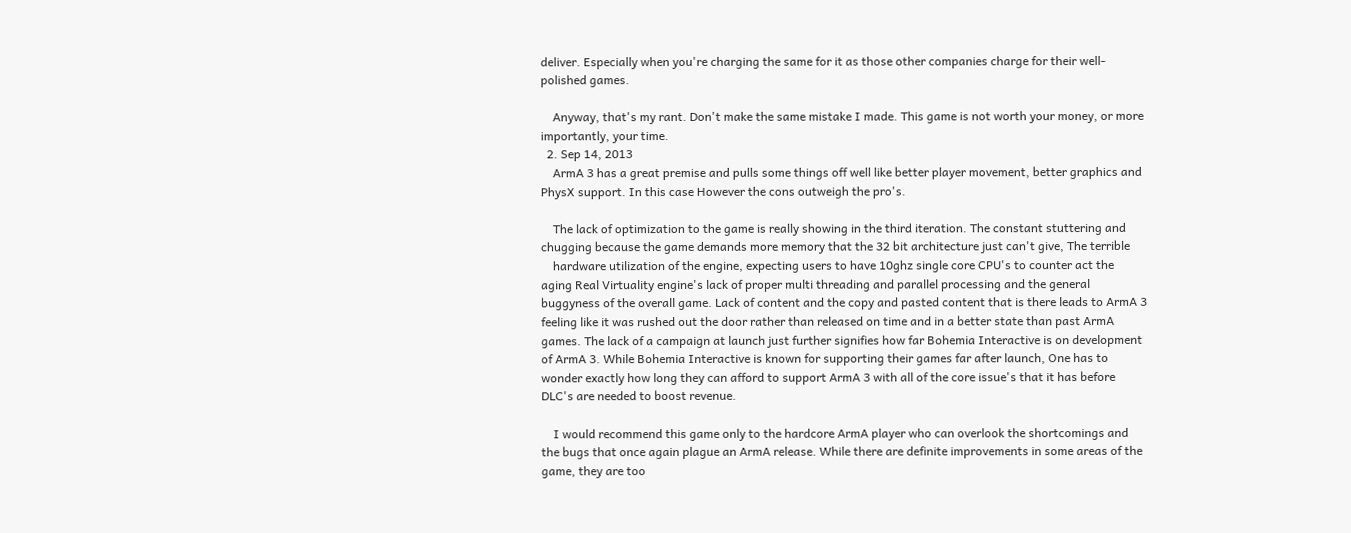deliver. Especially when you're charging the same for it as those other companies charge for their well-polished games.

    Anyway, that's my rant. Don't make the same mistake I made. This game is not worth your money, or more importantly, your time.
  2. Sep 14, 2013
    ArmA 3 has a great premise and pulls some things off well like better player movement, better graphics and PhysX support. In this case However the cons outweigh the pro's.

    The lack of optimization to the game is really showing in the third iteration. The constant stuttering and chugging because the game demands more memory that the 32 bit architecture just can't give, The terrible
    hardware utilization of the engine, expecting users to have 10ghz single core CPU's to counter act the aging Real Virtuality engine's lack of proper multi threading and parallel processing and the general buggyness of the overall game. Lack of content and the copy and pasted content that is there leads to ArmA 3 feeling like it was rushed out the door rather than released on time and in a better state than past ArmA games. The lack of a campaign at launch just further signifies how far Bohemia Interactive is on development of ArmA 3. While Bohemia Interactive is known for supporting their games far after launch, One has to wonder exactly how long they can afford to support ArmA 3 with all of the core issue's that it has before DLC's are needed to boost revenue.

    I would recommend this game only to the hardcore ArmA player who can overlook the shortcomings and the bugs that once again plague an ArmA release. While there are definite improvements in some areas of the game, they are too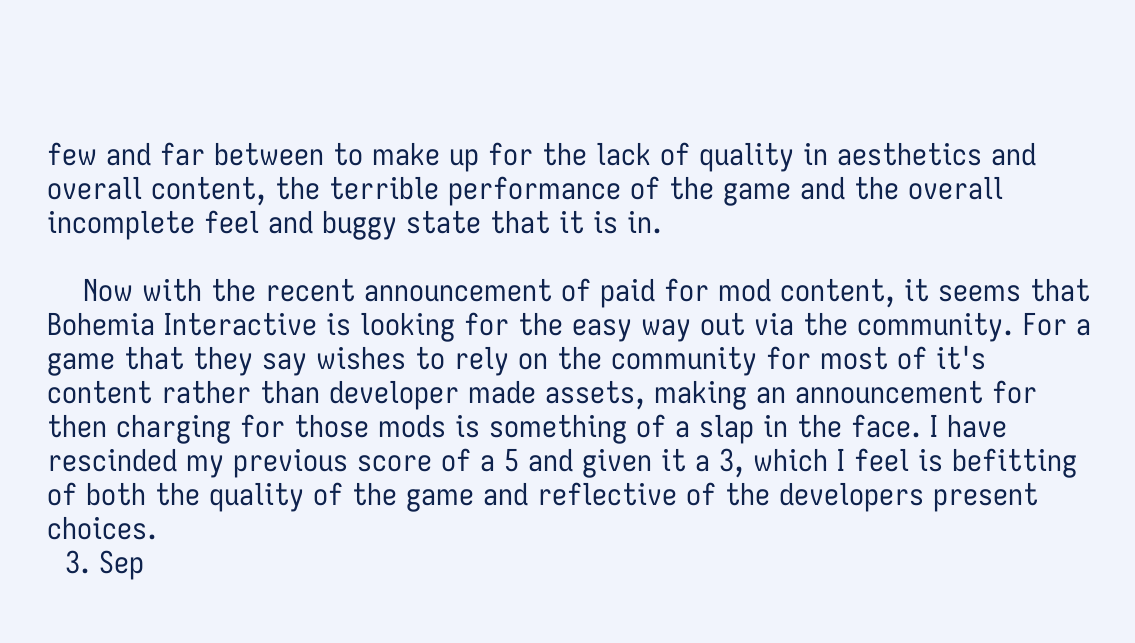few and far between to make up for the lack of quality in aesthetics and overall content, the terrible performance of the game and the overall incomplete feel and buggy state that it is in.

    Now with the recent announcement of paid for mod content, it seems that Bohemia Interactive is looking for the easy way out via the community. For a game that they say wishes to rely on the community for most of it's content rather than developer made assets, making an announcement for then charging for those mods is something of a slap in the face. I have rescinded my previous score of a 5 and given it a 3, which I feel is befitting of both the quality of the game and reflective of the developers present choices.
  3. Sep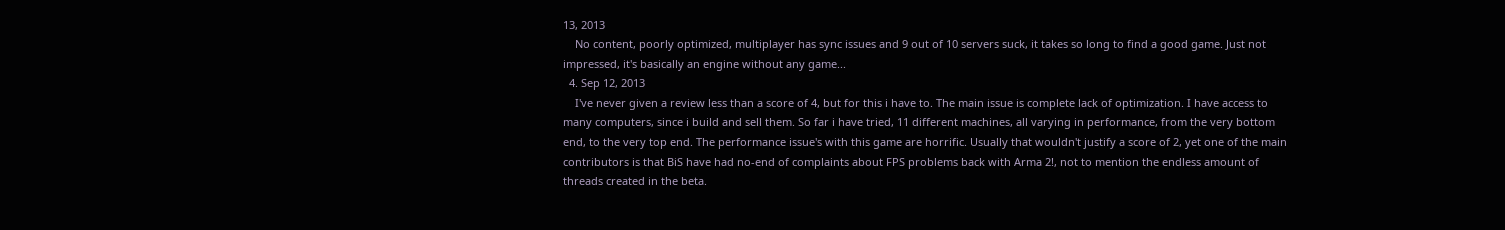13, 2013
    No content, poorly optimized, multiplayer has sync issues and 9 out of 10 servers suck, it takes so long to find a good game. Just not impressed, it's basically an engine without any game...
  4. Sep 12, 2013
    I've never given a review less than a score of 4, but for this i have to. The main issue is complete lack of optimization. I have access to many computers, since i build and sell them. So far i have tried, 11 different machines, all varying in performance, from the very bottom end, to the very top end. The performance issue's with this game are horrific. Usually that wouldn't justify a score of 2, yet one of the main contributors is that BiS have had no-end of complaints about FPS problems back with Arma 2!, not to mention the endless amount of threads created in the beta.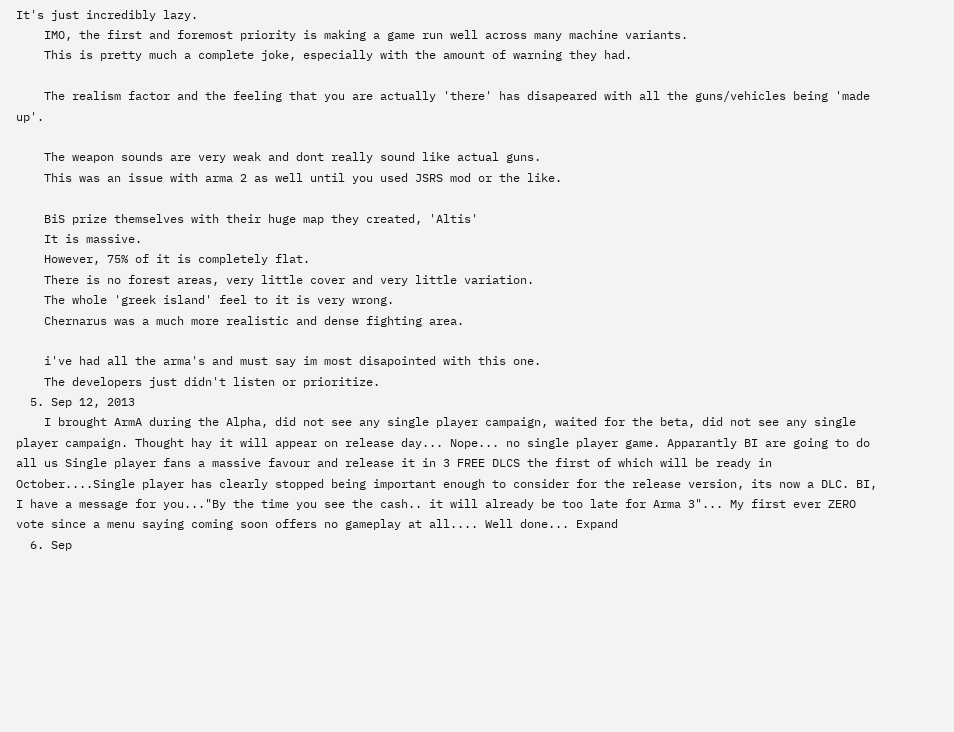It's just incredibly lazy.
    IMO, the first and foremost priority is making a game run well across many machine variants.
    This is pretty much a complete joke, especially with the amount of warning they had.

    The realism factor and the feeling that you are actually 'there' has disapeared with all the guns/vehicles being 'made up'.

    The weapon sounds are very weak and dont really sound like actual guns.
    This was an issue with arma 2 as well until you used JSRS mod or the like.

    BiS prize themselves with their huge map they created, 'Altis'
    It is massive.
    However, 75% of it is completely flat.
    There is no forest areas, very little cover and very little variation.
    The whole 'greek island' feel to it is very wrong.
    Chernarus was a much more realistic and dense fighting area.

    i've had all the arma's and must say im most disapointed with this one.
    The developers just didn't listen or prioritize.
  5. Sep 12, 2013
    I brought ArmA during the Alpha, did not see any single player campaign, waited for the beta, did not see any single player campaign. Thought hay it will appear on release day... Nope... no single player game. Apparantly BI are going to do all us Single player fans a massive favour and release it in 3 FREE DLCS the first of which will be ready in October....Single player has clearly stopped being important enough to consider for the release version, its now a DLC. BI, I have a message for you..."By the time you see the cash.. it will already be too late for Arma 3"... My first ever ZERO vote since a menu saying coming soon offers no gameplay at all.... Well done... Expand
  6. Sep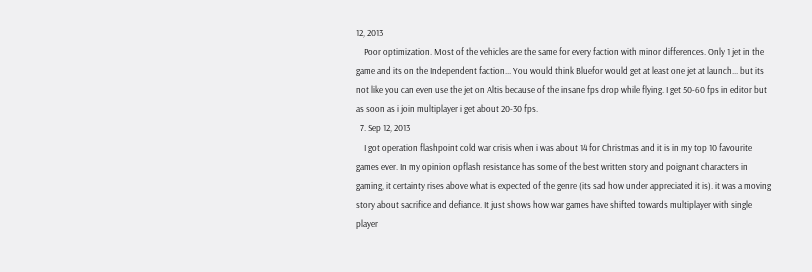12, 2013
    Poor optimization. Most of the vehicles are the same for every faction with minor differences. Only 1 jet in the game and its on the Independent faction... You would think Bluefor would get at least one jet at launch... but its not like you can even use the jet on Altis because of the insane fps drop while flying. I get 50-60 fps in editor but as soon as i join multiplayer i get about 20-30 fps.
  7. Sep 12, 2013
    I got operation flashpoint cold war crisis when i was about 14 for Christmas and it is in my top 10 favourite games ever. In my opinion opflash resistance has some of the best written story and poignant characters in gaming, it certainty rises above what is expected of the genre (its sad how under appreciated it is). it was a moving story about sacrifice and defiance. It just shows how war games have shifted towards multiplayer with single player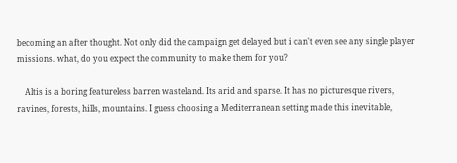becoming an after thought. Not only did the campaign get delayed but i can't even see any single player missions. what, do you expect the community to make them for you?

    Altis is a boring featureless barren wasteland. Its arid and sparse. It has no picturesque rivers, ravines, forests, hills, mountains. I guess choosing a Mediterranean setting made this inevitable,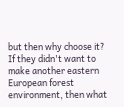but then why choose it? If they didn't want to make another eastern European forest environment, then what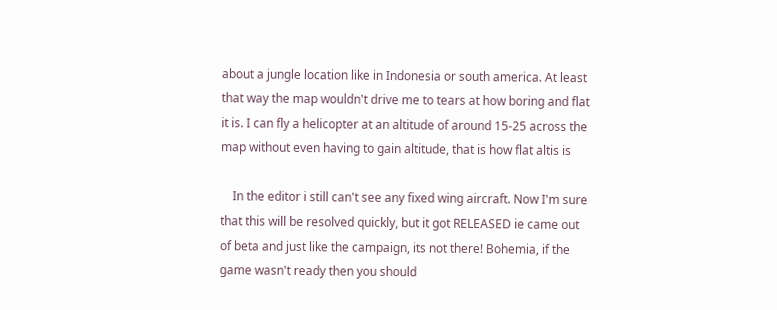about a jungle location like in Indonesia or south america. At least that way the map wouldn't drive me to tears at how boring and flat it is. I can fly a helicopter at an altitude of around 15-25 across the map without even having to gain altitude, that is how flat altis is

    In the editor i still can't see any fixed wing aircraft. Now I'm sure that this will be resolved quickly, but it got RELEASED ie came out of beta and just like the campaign, its not there! Bohemia, if the game wasn't ready then you should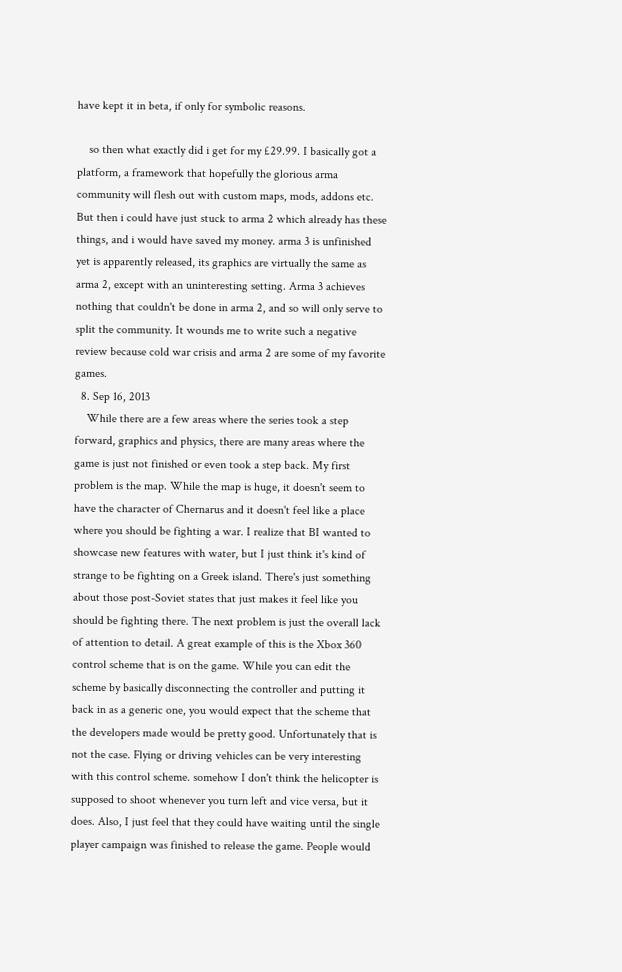have kept it in beta, if only for symbolic reasons.

    so then what exactly did i get for my £29.99. I basically got a platform, a framework that hopefully the glorious arma community will flesh out with custom maps, mods, addons etc. But then i could have just stuck to arma 2 which already has these things, and i would have saved my money. arma 3 is unfinished yet is apparently released, its graphics are virtually the same as arma 2, except with an uninteresting setting. Arma 3 achieves nothing that couldn't be done in arma 2, and so will only serve to split the community. It wounds me to write such a negative review because cold war crisis and arma 2 are some of my favorite games.
  8. Sep 16, 2013
    While there are a few areas where the series took a step forward, graphics and physics, there are many areas where the game is just not finished or even took a step back. My first problem is the map. While the map is huge, it doesn't seem to have the character of Chernarus and it doesn't feel like a place where you should be fighting a war. I realize that BI wanted to showcase new features with water, but I just think it's kind of strange to be fighting on a Greek island. There's just something about those post-Soviet states that just makes it feel like you should be fighting there. The next problem is just the overall lack of attention to detail. A great example of this is the Xbox 360 control scheme that is on the game. While you can edit the scheme by basically disconnecting the controller and putting it back in as a generic one, you would expect that the scheme that the developers made would be pretty good. Unfortunately that is not the case. Flying or driving vehicles can be very interesting with this control scheme. somehow I don't think the helicopter is supposed to shoot whenever you turn left and vice versa, but it does. Also, I just feel that they could have waiting until the single player campaign was finished to release the game. People would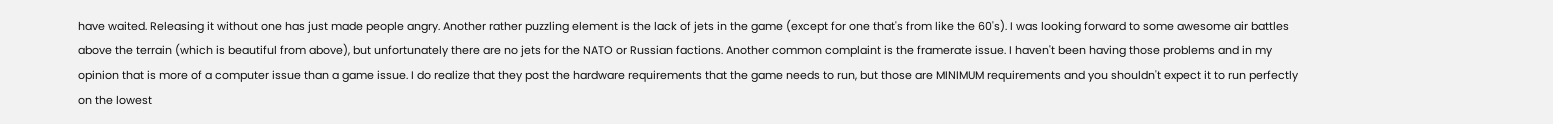have waited. Releasing it without one has just made people angry. Another rather puzzling element is the lack of jets in the game (except for one that's from like the 60's). I was looking forward to some awesome air battles above the terrain (which is beautiful from above), but unfortunately there are no jets for the NATO or Russian factions. Another common complaint is the framerate issue. I haven't been having those problems and in my opinion that is more of a computer issue than a game issue. I do realize that they post the hardware requirements that the game needs to run, but those are MINIMUM requirements and you shouldn't expect it to run perfectly on the lowest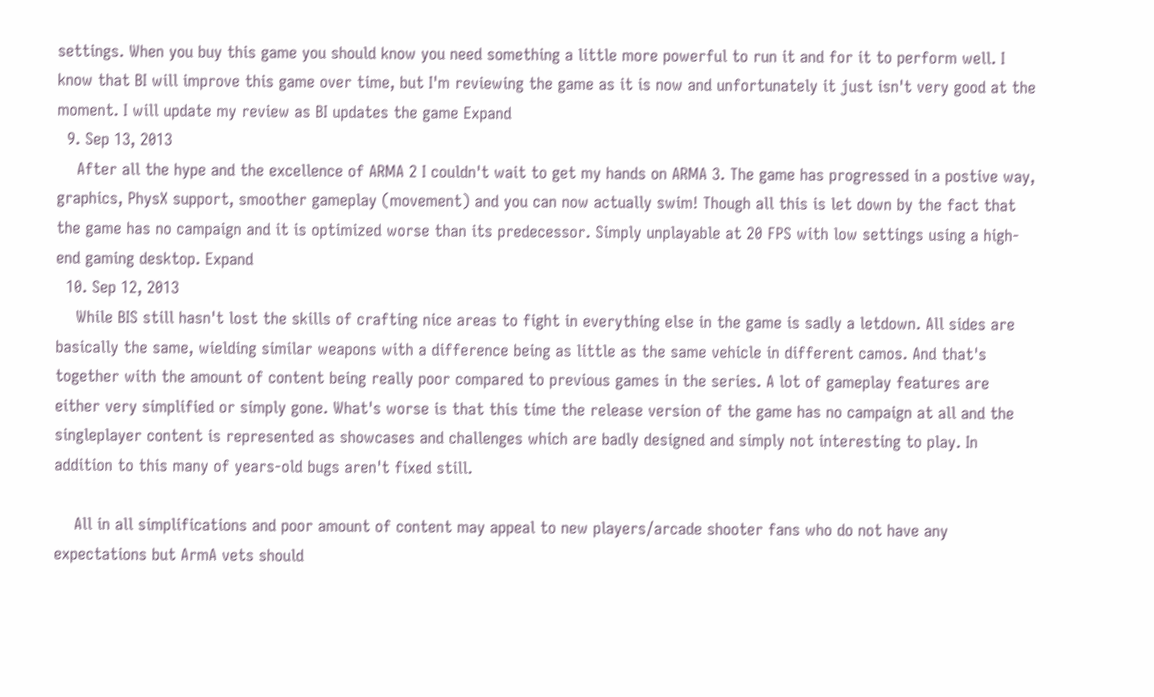settings. When you buy this game you should know you need something a little more powerful to run it and for it to perform well. I know that BI will improve this game over time, but I'm reviewing the game as it is now and unfortunately it just isn't very good at the moment. I will update my review as BI updates the game Expand
  9. Sep 13, 2013
    After all the hype and the excellence of ARMA 2 I couldn't wait to get my hands on ARMA 3. The game has progressed in a postive way, graphics, PhysX support, smoother gameplay (movement) and you can now actually swim! Though all this is let down by the fact that the game has no campaign and it is optimized worse than its predecessor. Simply unplayable at 20 FPS with low settings using a high-end gaming desktop. Expand
  10. Sep 12, 2013
    While BIS still hasn't lost the skills of crafting nice areas to fight in everything else in the game is sadly a letdown. All sides are basically the same, wielding similar weapons with a difference being as little as the same vehicle in different camos. And that's together with the amount of content being really poor compared to previous games in the series. A lot of gameplay features are either very simplified or simply gone. What's worse is that this time the release version of the game has no campaign at all and the singleplayer content is represented as showcases and challenges which are badly designed and simply not interesting to play. In addition to this many of years-old bugs aren't fixed still.

    All in all simplifications and poor amount of content may appeal to new players/arcade shooter fans who do not have any expectations but ArmA vets should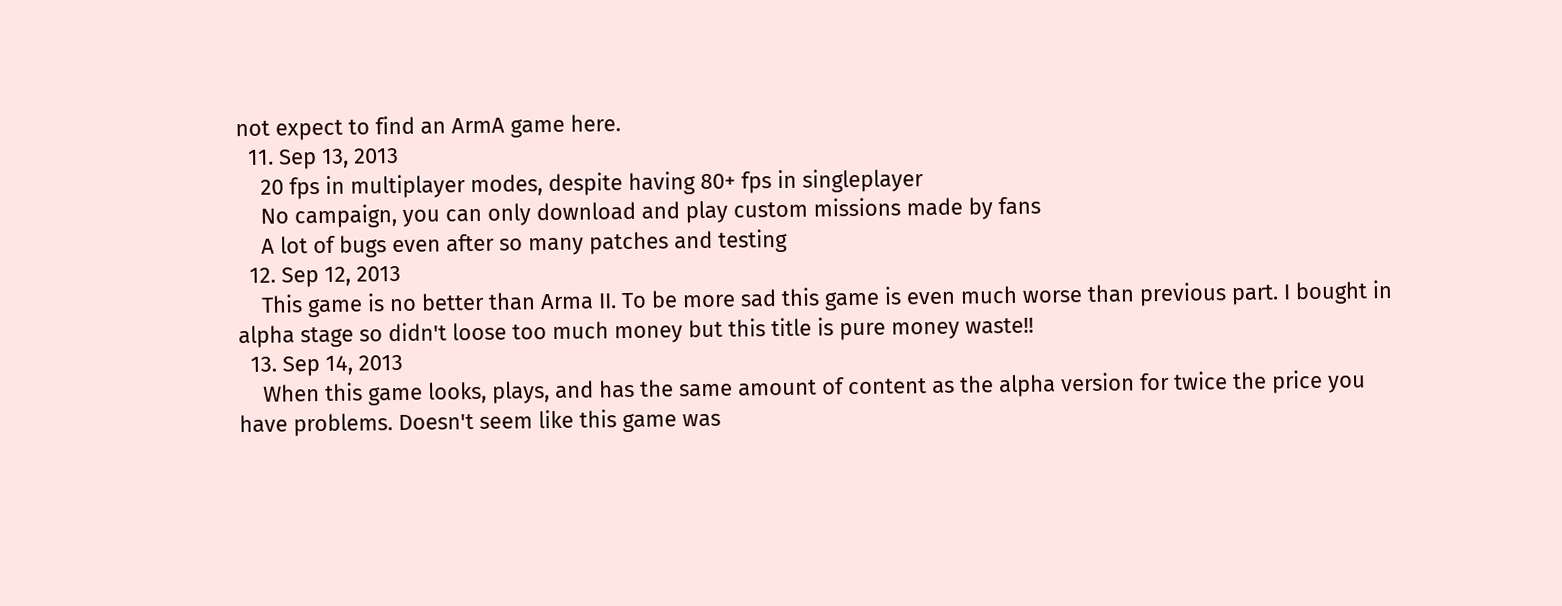not expect to find an ArmA game here.
  11. Sep 13, 2013
    20 fps in multiplayer modes, despite having 80+ fps in singleplayer
    No campaign, you can only download and play custom missions made by fans
    A lot of bugs even after so many patches and testing
  12. Sep 12, 2013
    This game is no better than Arma II. To be more sad this game is even much worse than previous part. I bought in alpha stage so didn't loose too much money but this title is pure money waste!!
  13. Sep 14, 2013
    When this game looks, plays, and has the same amount of content as the alpha version for twice the price you have problems. Doesn't seem like this game was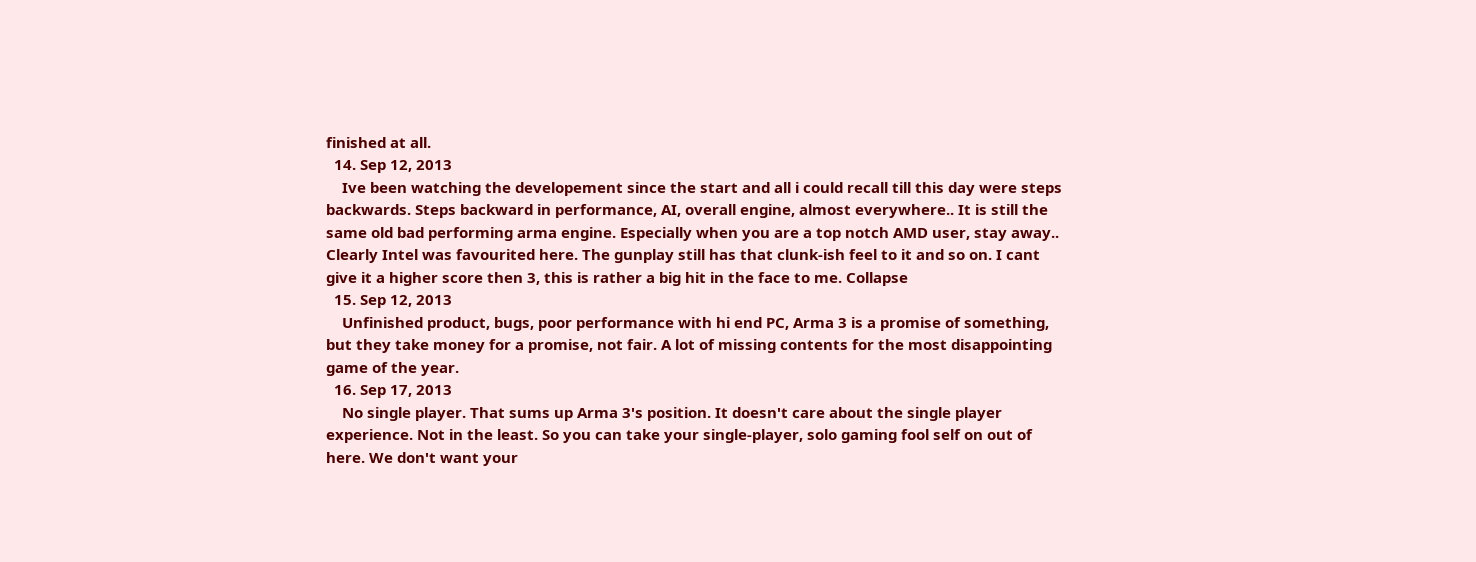finished at all.
  14. Sep 12, 2013
    Ive been watching the developement since the start and all i could recall till this day were steps backwards. Steps backward in performance, AI, overall engine, almost everywhere.. It is still the same old bad performing arma engine. Especially when you are a top notch AMD user, stay away.. Clearly Intel was favourited here. The gunplay still has that clunk-ish feel to it and so on. I cant give it a higher score then 3, this is rather a big hit in the face to me. Collapse
  15. Sep 12, 2013
    Unfinished product, bugs, poor performance with hi end PC, Arma 3 is a promise of something, but they take money for a promise, not fair. A lot of missing contents for the most disappointing game of the year.
  16. Sep 17, 2013
    No single player. That sums up Arma 3's position. It doesn't care about the single player experience. Not in the least. So you can take your single-player, solo gaming fool self on out of here. We don't want your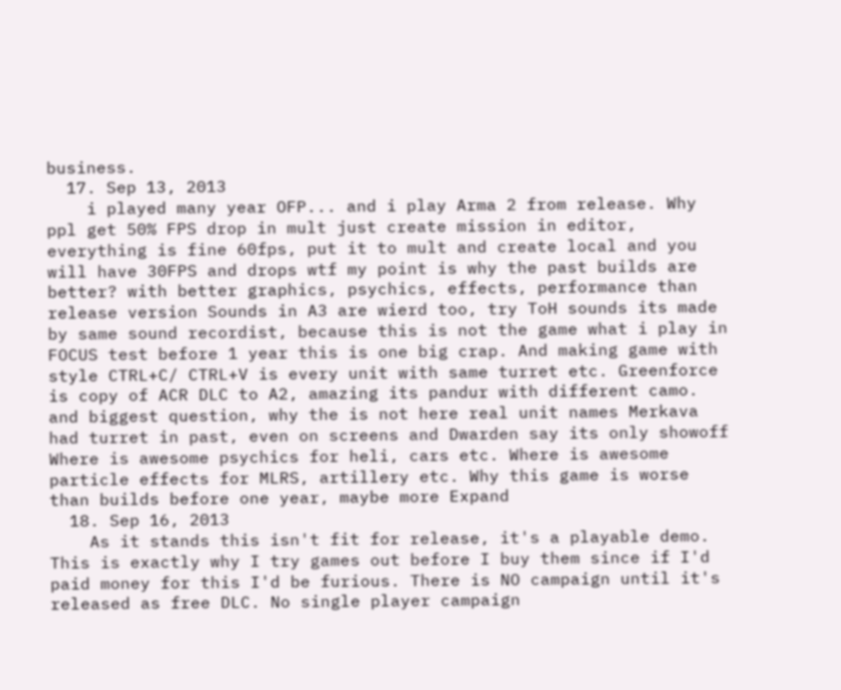business.
  17. Sep 13, 2013
    i played many year OFP... and i play Arma 2 from release. Why ppl get 50% FPS drop in mult just create mission in editor, everything is fine 60fps, put it to mult and create local and you will have 30FPS and drops wtf my point is why the past builds are better? with better graphics, psychics, effects, performance than release version Sounds in A3 are wierd too, try ToH sounds its made by same sound recordist, because this is not the game what i play in FOCUS test before 1 year this is one big crap. And making game with style CTRL+C/ CTRL+V is every unit with same turret etc. Greenforce is copy of ACR DLC to A2, amazing its pandur with different camo. and biggest question, why the is not here real unit names Merkava had turret in past, even on screens and Dwarden say its only showoff Where is awesome psychics for heli, cars etc. Where is awesome particle effects for MLRS, artillery etc. Why this game is worse than builds before one year, maybe more Expand
  18. Sep 16, 2013
    As it stands this isn't fit for release, it's a playable demo. This is exactly why I try games out before I buy them since if I'd paid money for this I'd be furious. There is NO campaign until it's released as free DLC. No single player campaign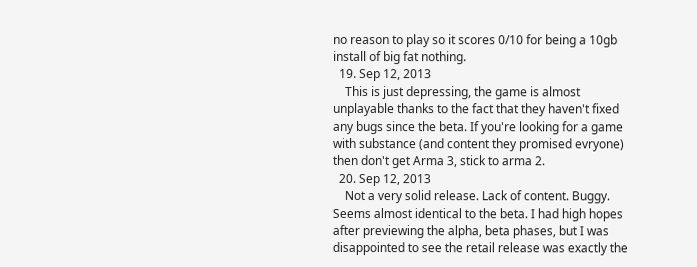no reason to play so it scores 0/10 for being a 10gb install of big fat nothing.
  19. Sep 12, 2013
    This is just depressing, the game is almost unplayable thanks to the fact that they haven't fixed any bugs since the beta. If you're looking for a game with substance (and content they promised evryone) then don't get Arma 3, stick to arma 2.
  20. Sep 12, 2013
    Not a very solid release. Lack of content. Buggy. Seems almost identical to the beta. I had high hopes after previewing the alpha, beta phases, but I was disappointed to see the retail release was exactly the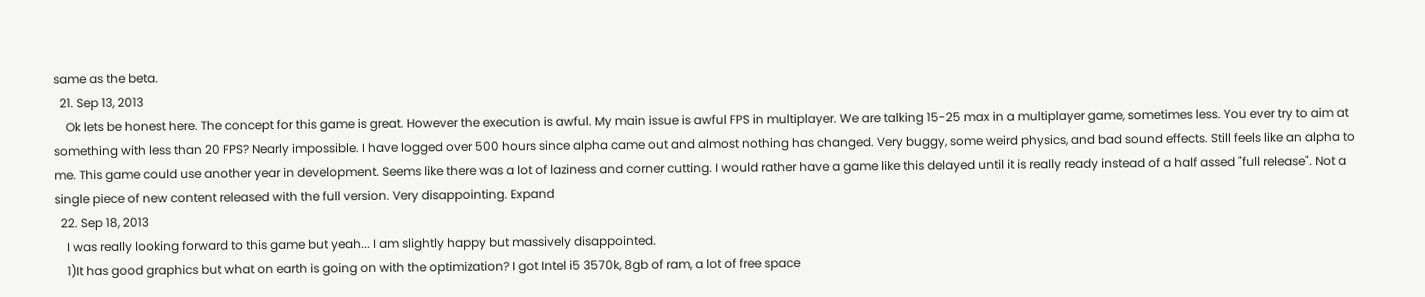same as the beta.
  21. Sep 13, 2013
    Ok lets be honest here. The concept for this game is great. However the execution is awful. My main issue is awful FPS in multiplayer. We are talking 15-25 max in a multiplayer game, sometimes less. You ever try to aim at something with less than 20 FPS? Nearly impossible. I have logged over 500 hours since alpha came out and almost nothing has changed. Very buggy, some weird physics, and bad sound effects. Still feels like an alpha to me. This game could use another year in development. Seems like there was a lot of laziness and corner cutting. I would rather have a game like this delayed until it is really ready instead of a half assed "full release". Not a single piece of new content released with the full version. Very disappointing. Expand
  22. Sep 18, 2013
    I was really looking forward to this game but yeah... I am slightly happy but massively disappointed.
    1)It has good graphics but what on earth is going on with the optimization? I got Intel i5 3570k, 8gb of ram, a lot of free space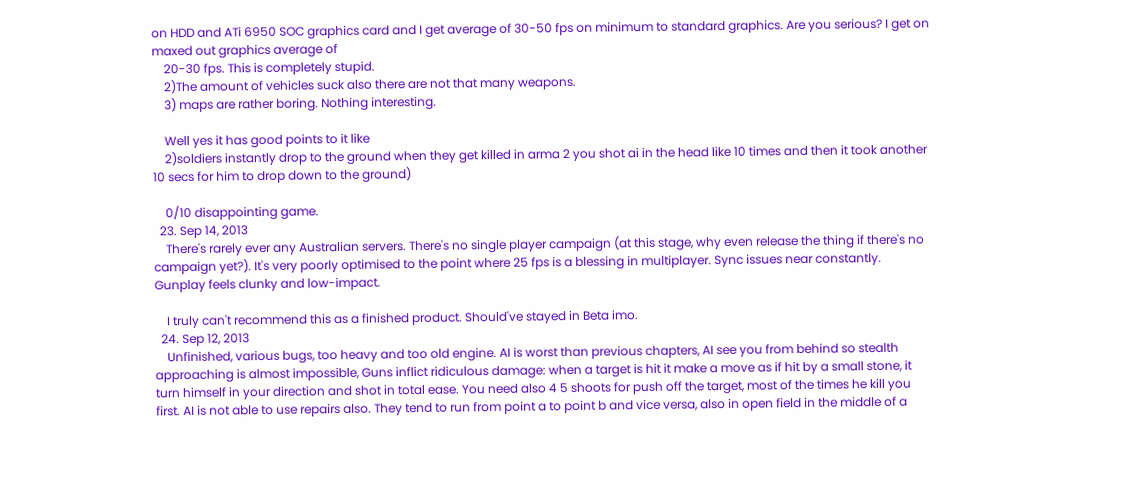on HDD and ATi 6950 SOC graphics card and I get average of 30-50 fps on minimum to standard graphics. Are you serious? I get on maxed out graphics average of
    20-30 fps. This is completely stupid.
    2)The amount of vehicles suck also there are not that many weapons.
    3) maps are rather boring. Nothing interesting.

    Well yes it has good points to it like
    2)soldiers instantly drop to the ground when they get killed in arma 2 you shot ai in the head like 10 times and then it took another 10 secs for him to drop down to the ground)

    0/10 disappointing game.
  23. Sep 14, 2013
    There's rarely ever any Australian servers. There's no single player campaign (at this stage, why even release the thing if there's no campaign yet?). It's very poorly optimised to the point where 25 fps is a blessing in multiplayer. Sync issues near constantly. Gunplay feels clunky and low-impact.

    I truly can't recommend this as a finished product. Should've stayed in Beta imo.
  24. Sep 12, 2013
    Unfinished, various bugs, too heavy and too old engine. AI is worst than previous chapters, AI see you from behind so stealth approaching is almost impossible, Guns inflict ridiculous damage: when a target is hit it make a move as if hit by a small stone, it turn himself in your direction and shot in total ease. You need also 4 5 shoots for push off the target, most of the times he kill you first. AI is not able to use repairs also. They tend to run from point a to point b and vice versa, also in open field in the middle of a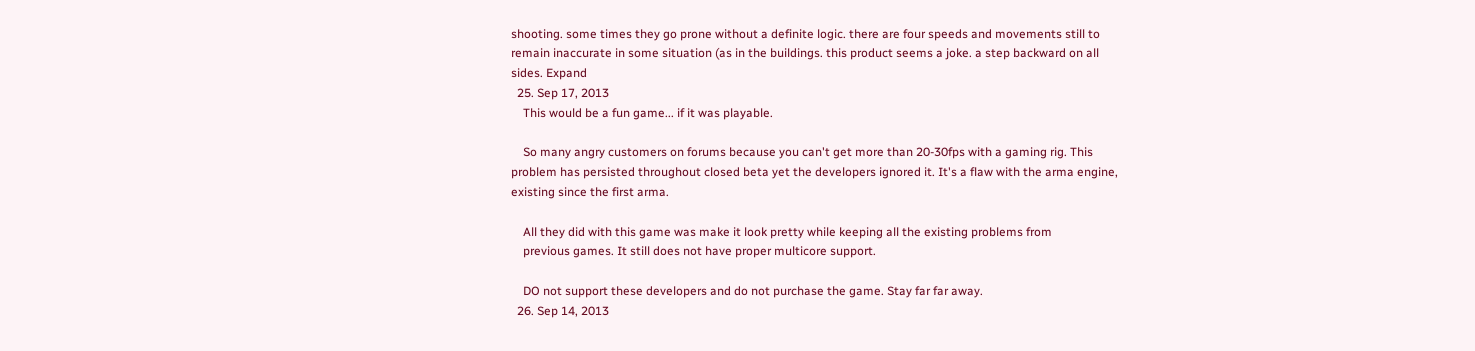shooting. some times they go prone without a definite logic. there are four speeds and movements still to remain inaccurate in some situation (as in the buildings. this product seems a joke. a step backward on all sides. Expand
  25. Sep 17, 2013
    This would be a fun game... if it was playable.

    So many angry customers on forums because you can't get more than 20-30fps with a gaming rig. This problem has persisted throughout closed beta yet the developers ignored it. It's a flaw with the arma engine, existing since the first arma.

    All they did with this game was make it look pretty while keeping all the existing problems from
    previous games. It still does not have proper multicore support.

    DO not support these developers and do not purchase the game. Stay far far away.
  26. Sep 14, 2013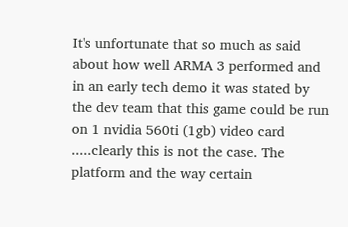It's unfortunate that so much as said about how well ARMA 3 performed and in an early tech demo it was stated by the dev team that this game could be run on 1 nvidia 560ti (1gb) video card .....clearly this is not the case. The platform and the way certain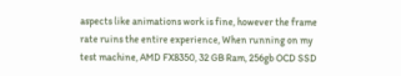aspects like animations work is fine, however the frame rate ruins the entire experience, When running on my test machine, AMD FX8350, 32 GB Ram, 256gb OCD SSD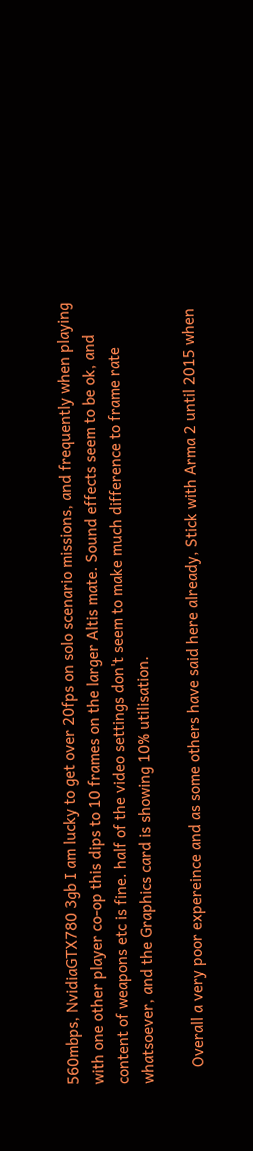560mbps, NvidiaGTX780 3gb I am lucky to get over 20fps on solo scenario missions, and frequently when playing with one other player co-op this dips to 10 frames on the larger Altis mate. Sound effects seem to be ok, and content of weapons etc is fine. half of the video settings don't seem to make much difference to frame rate whatsoever, and the Graphics card is showing 10% utilisation.

    Overall a very poor expereince and as some others have said here already, Stick with Arma 2 until 2015 when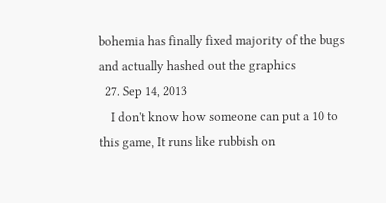bohemia has finally fixed majority of the bugs and actually hashed out the graphics
  27. Sep 14, 2013
    I don't know how someone can put a 10 to this game, It runs like rubbish on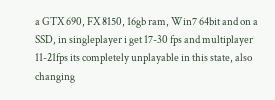a GTX 690, FX 8150, 16gb ram, Win7 64bit and on a SSD, in singleplayer i get 17-30 fps and multiplayer 11-21fps its completely unplayable in this state, also changing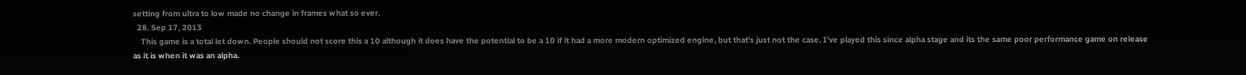setting from ultra to low made no change in frames what so ever.
  28. Sep 17, 2013
    This game is a total let down. People should not score this a 10 although it does have the potential to be a 10 if it had a more modern optimized engine, but that's just not the case. I've played this since alpha stage and its the same poor performance game on release as it is when it was an alpha.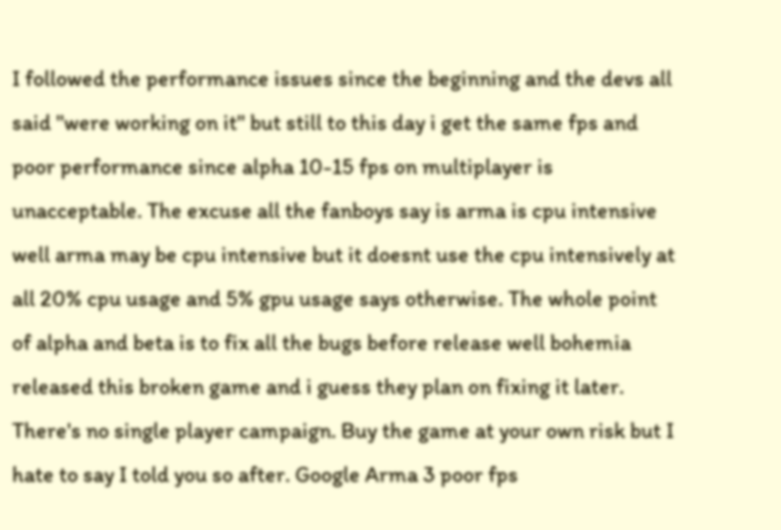I followed the performance issues since the beginning and the devs all said ''were working on it'' but still to this day i get the same fps and poor performance since alpha 10-15 fps on multiplayer is unacceptable. The excuse all the fanboys say is arma is cpu intensive well arma may be cpu intensive but it doesnt use the cpu intensively at all 20% cpu usage and 5% gpu usage says otherwise. The whole point of alpha and beta is to fix all the bugs before release well bohemia released this broken game and i guess they plan on fixing it later. There's no single player campaign. Buy the game at your own risk but I hate to say I told you so after. Google Arma 3 poor fps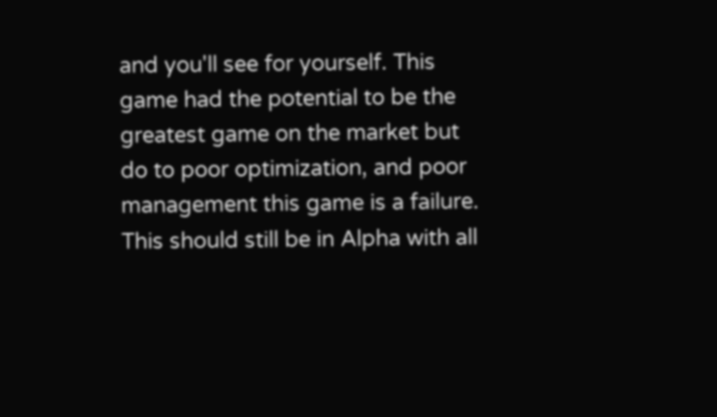and you'll see for yourself. This game had the potential to be the greatest game on the market but do to poor optimization, and poor management this game is a failure. This should still be in Alpha with all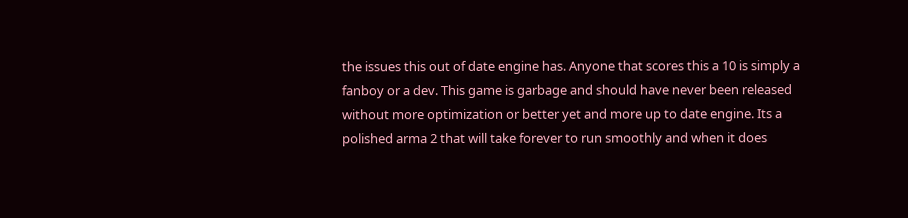the issues this out of date engine has. Anyone that scores this a 10 is simply a fanboy or a dev. This game is garbage and should have never been released without more optimization or better yet and more up to date engine. Its a polished arma 2 that will take forever to run smoothly and when it does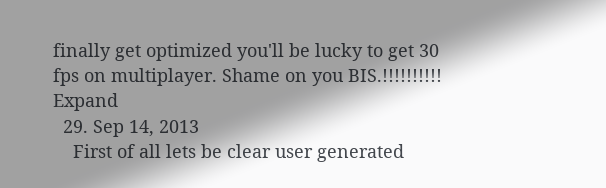finally get optimized you'll be lucky to get 30 fps on multiplayer. Shame on you BIS.!!!!!!!!!! Expand
  29. Sep 14, 2013
    First of all lets be clear user generated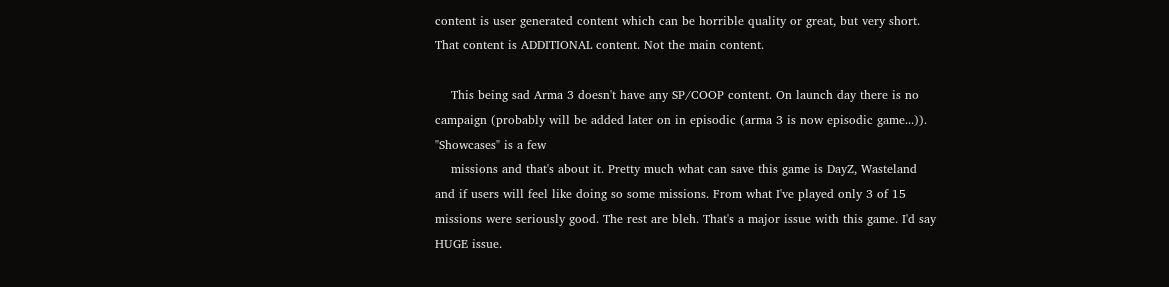content is user generated content which can be horrible quality or great, but very short. That content is ADDITIONAL content. Not the main content.

    This being sad Arma 3 doesn't have any SP/COOP content. On launch day there is no campaign (probably will be added later on in episodic (arma 3 is now episodic game...)). "Showcases" is a few
    missions and that's about it. Pretty much what can save this game is DayZ, Wasteland and if users will feel like doing so some missions. From what I've played only 3 of 15 missions were seriously good. The rest are bleh. That's a major issue with this game. I'd say HUGE issue.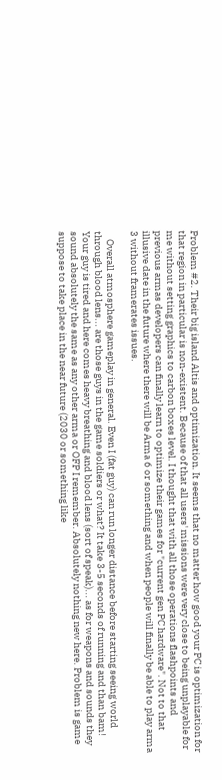Problem #2. Their big island Altis and optimization. It seems that no matter how good your PC is optimization for that region in particular is non-existent. Because of that all users' missions were very close to being unplayable for me without setting graphics to carbon boxes level. I thought that with all those operations flashpoints and previous armas developers can finally learn to optimize their games for "current gen PC hardware". Not to that illusive date in the future where there will be Arma 6 or something and when people will finally be able to play arma 3 without framerates issues.

    Overall atmosphere gameplay in general. Even I (fat guy) can run longer distance before starting seeing world through blood lens... are those guys in the game soldiers or what? It take 3-5 seconds of running and than bam! Your guy is tired and here comes heavy breathing and blood lens (sort of speak)... as for weapons and sounds they sound absolutely the same as any other arma or OFP I remember. Absolutely nothing new here. Problem is game suppose to take place in the near future (2030 or something like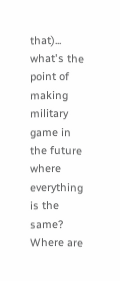that)... what's the point of making military game in the future where everything is the same? Where are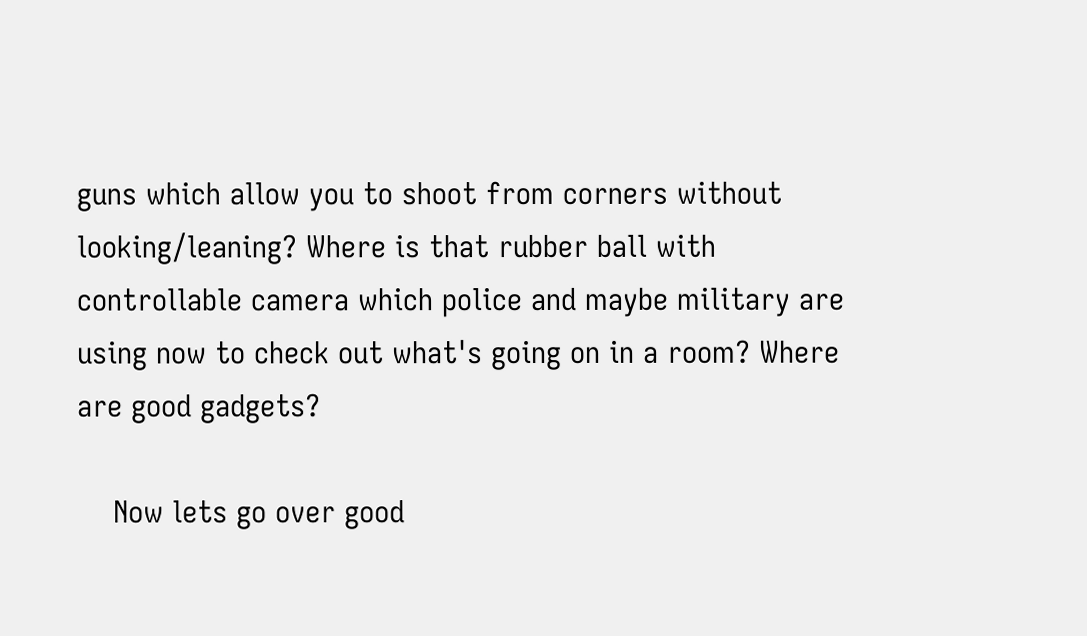guns which allow you to shoot from corners without looking/leaning? Where is that rubber ball with controllable camera which police and maybe military are using now to check out what's going on in a room? Where are good gadgets?

    Now lets go over good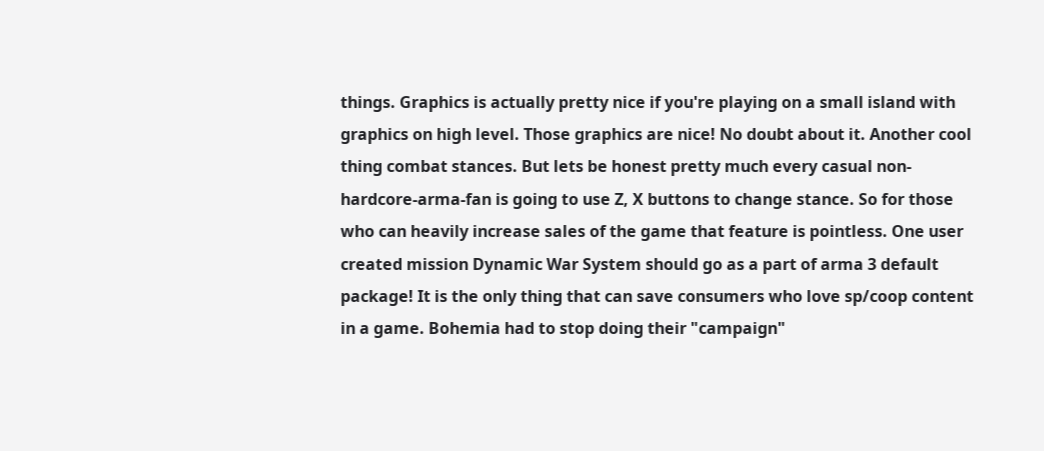things. Graphics is actually pretty nice if you're playing on a small island with graphics on high level. Those graphics are nice! No doubt about it. Another cool thing combat stances. But lets be honest pretty much every casual non-hardcore-arma-fan is going to use Z, X buttons to change stance. So for those who can heavily increase sales of the game that feature is pointless. One user created mission Dynamic War System should go as a part of arma 3 default package! It is the only thing that can save consumers who love sp/coop content in a game. Bohemia had to stop doing their "campaign"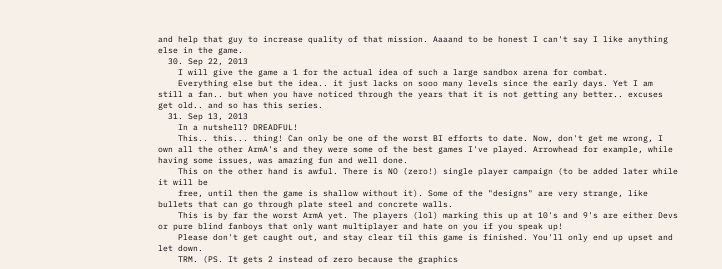and help that guy to increase quality of that mission. Aaaand to be honest I can't say I like anything else in the game.
  30. Sep 22, 2013
    I will give the game a 1 for the actual idea of such a large sandbox arena for combat.
    Everything else but the idea.. it just lacks on sooo many levels since the early days. Yet I am still a fan.. but when you have noticed through the years that it is not getting any better.. excuses get old.. and so has this series.
  31. Sep 13, 2013
    In a nutshell? DREADFUL!
    This.. this... thing! Can only be one of the worst BI efforts to date. Now, don't get me wrong, I own all the other ArmA's and they were some of the best games I've played. Arrowhead for example, while having some issues, was amazing fun and well done.
    This on the other hand is awful. There is NO (zero!) single player campaign (to be added later while it will be
    free, until then the game is shallow without it). Some of the "designs" are very strange, like bullets that can go through plate steel and concrete walls.
    This is by far the worst ArmA yet. The players (lol) marking this up at 10's and 9's are either Devs or pure blind fanboys that only want multiplayer and hate on you if you speak up!
    Please don't get caught out, and stay clear til this game is finished. You'll only end up upset and let down.
    TRM. (PS. It gets 2 instead of zero because the graphics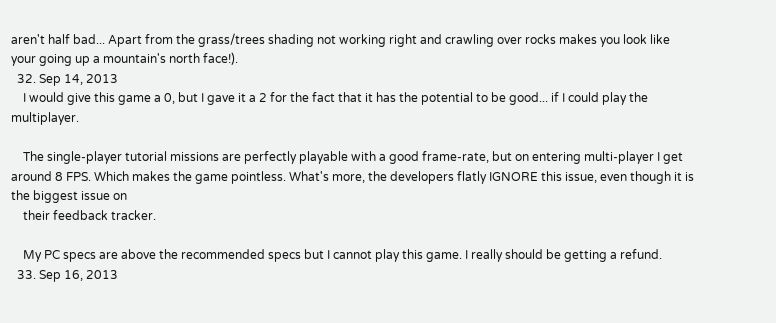aren't half bad... Apart from the grass/trees shading not working right and crawling over rocks makes you look like your going up a mountain's north face!).
  32. Sep 14, 2013
    I would give this game a 0, but I gave it a 2 for the fact that it has the potential to be good... if I could play the multiplayer.

    The single-player tutorial missions are perfectly playable with a good frame-rate, but on entering multi-player I get around 8 FPS. Which makes the game pointless. What's more, the developers flatly IGNORE this issue, even though it is the biggest issue on
    their feedback tracker.

    My PC specs are above the recommended specs but I cannot play this game. I really should be getting a refund.
  33. Sep 16, 2013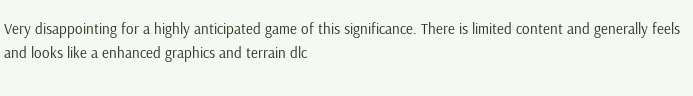Very disappointing for a highly anticipated game of this significance. There is limited content and generally feels and looks like a enhanced graphics and terrain dlc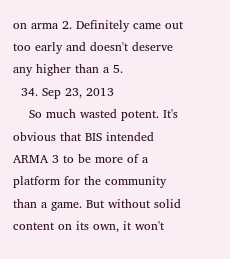on arma 2. Definitely came out too early and doesn't deserve any higher than a 5.
  34. Sep 23, 2013
    So much wasted potent. It's obvious that BIS intended ARMA 3 to be more of a platform for the community than a game. But without solid content on its own, it won't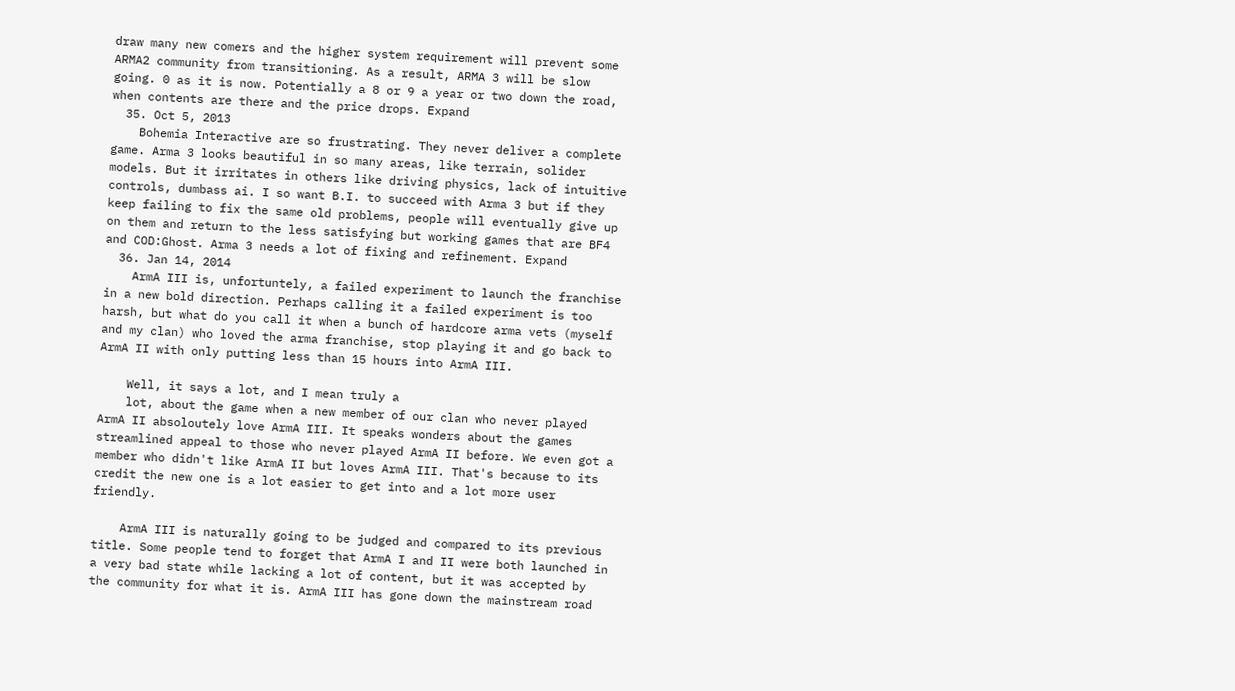draw many new comers and the higher system requirement will prevent some ARMA2 community from transitioning. As a result, ARMA 3 will be slow going. 0 as it is now. Potentially a 8 or 9 a year or two down the road, when contents are there and the price drops. Expand
  35. Oct 5, 2013
    Bohemia Interactive are so frustrating. They never deliver a complete game. Arma 3 looks beautiful in so many areas, like terrain, solider models. But it irritates in others like driving physics, lack of intuitive controls, dumbass ai. I so want B.I. to succeed with Arma 3 but if they keep failing to fix the same old problems, people will eventually give up on them and return to the less satisfying but working games that are BF4 and COD:Ghost. Arma 3 needs a lot of fixing and refinement. Expand
  36. Jan 14, 2014
    ArmA III is, unfortuntely, a failed experiment to launch the franchise in a new bold direction. Perhaps calling it a failed experiment is too harsh, but what do you call it when a bunch of hardcore arma vets (myself and my clan) who loved the arma franchise, stop playing it and go back to ArmA II with only putting less than 15 hours into ArmA III.

    Well, it says a lot, and I mean truly a
    lot, about the game when a new member of our clan who never played ArmA II absoloutely love ArmA III. It speaks wonders about the games streamlined appeal to those who never played ArmA II before. We even got a member who didn't like ArmA II but loves ArmA III. That's because to its credit the new one is a lot easier to get into and a lot more user friendly.

    ArmA III is naturally going to be judged and compared to its previous title. Some people tend to forget that ArmA I and II were both launched in a very bad state while lacking a lot of content, but it was accepted by the community for what it is. ArmA III has gone down the mainstream road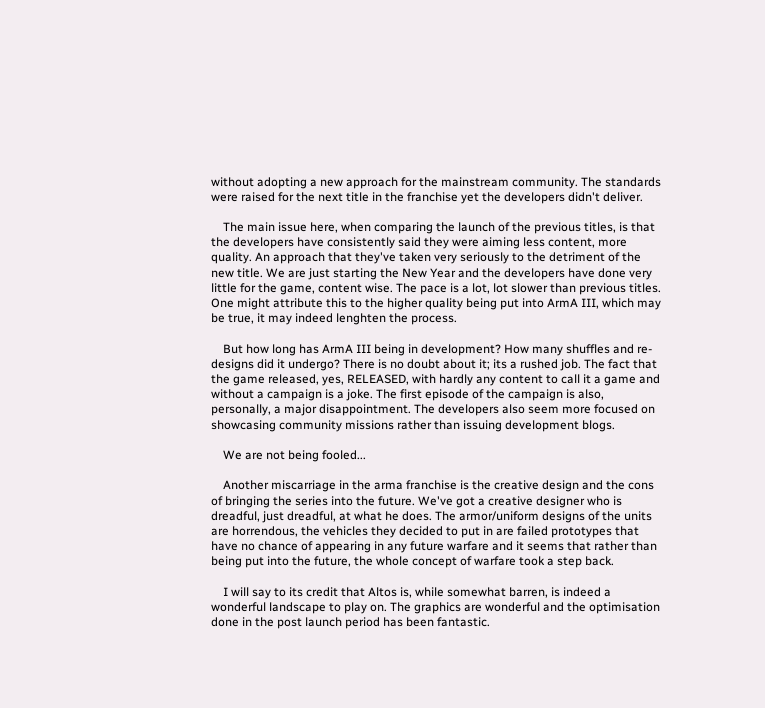without adopting a new approach for the mainstream community. The standards were raised for the next title in the franchise yet the developers didn't deliver.

    The main issue here, when comparing the launch of the previous titles, is that the developers have consistently said they were aiming less content, more quality. An approach that they've taken very seriously to the detriment of the new title. We are just starting the New Year and the developers have done very little for the game, content wise. The pace is a lot, lot slower than previous titles. One might attribute this to the higher quality being put into ArmA III, which may be true, it may indeed lenghten the process.

    But how long has ArmA III being in development? How many shuffles and re-designs did it undergo? There is no doubt about it; its a rushed job. The fact that the game released, yes, RELEASED, with hardly any content to call it a game and without a campaign is a joke. The first episode of the campaign is also, personally, a major disappointment. The developers also seem more focused on showcasing community missions rather than issuing development blogs.

    We are not being fooled...

    Another miscarriage in the arma franchise is the creative design and the cons of bringing the series into the future. We've got a creative designer who is dreadful, just dreadful, at what he does. The armor/uniform designs of the units are horrendous, the vehicles they decided to put in are failed prototypes that have no chance of appearing in any future warfare and it seems that rather than being put into the future, the whole concept of warfare took a step back.

    I will say to its credit that Altos is, while somewhat barren, is indeed a wonderful landscape to play on. The graphics are wonderful and the optimisation done in the post launch period has been fantastic.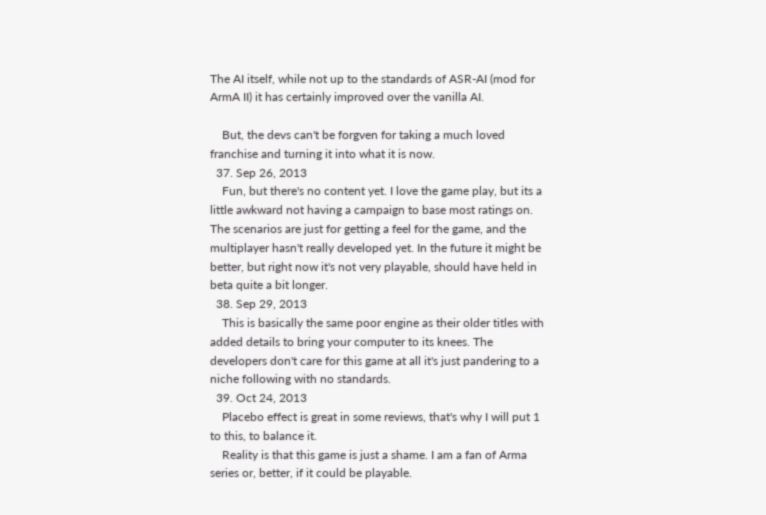The AI itself, while not up to the standards of ASR-AI (mod for ArmA II) it has certainly improved over the vanilla AI.

    But, the devs can't be forgven for taking a much loved franchise and turning it into what it is now.
  37. Sep 26, 2013
    Fun, but there's no content yet. I love the game play, but its a little awkward not having a campaign to base most ratings on. The scenarios are just for getting a feel for the game, and the multiplayer hasn't really developed yet. In the future it might be better, but right now it's not very playable, should have held in beta quite a bit longer.
  38. Sep 29, 2013
    This is basically the same poor engine as their older titles with added details to bring your computer to its knees. The developers don't care for this game at all it's just pandering to a niche following with no standards.
  39. Oct 24, 2013
    Placebo effect is great in some reviews, that's why I will put 1 to this, to balance it.
    Reality is that this game is just a shame. I am a fan of Arma series or, better, if it could be playable.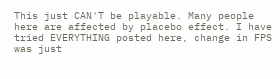This just CAN'T be playable. Many people here are affected by placebo effect. I have tried EVERYTHING posted here, change in FPS was just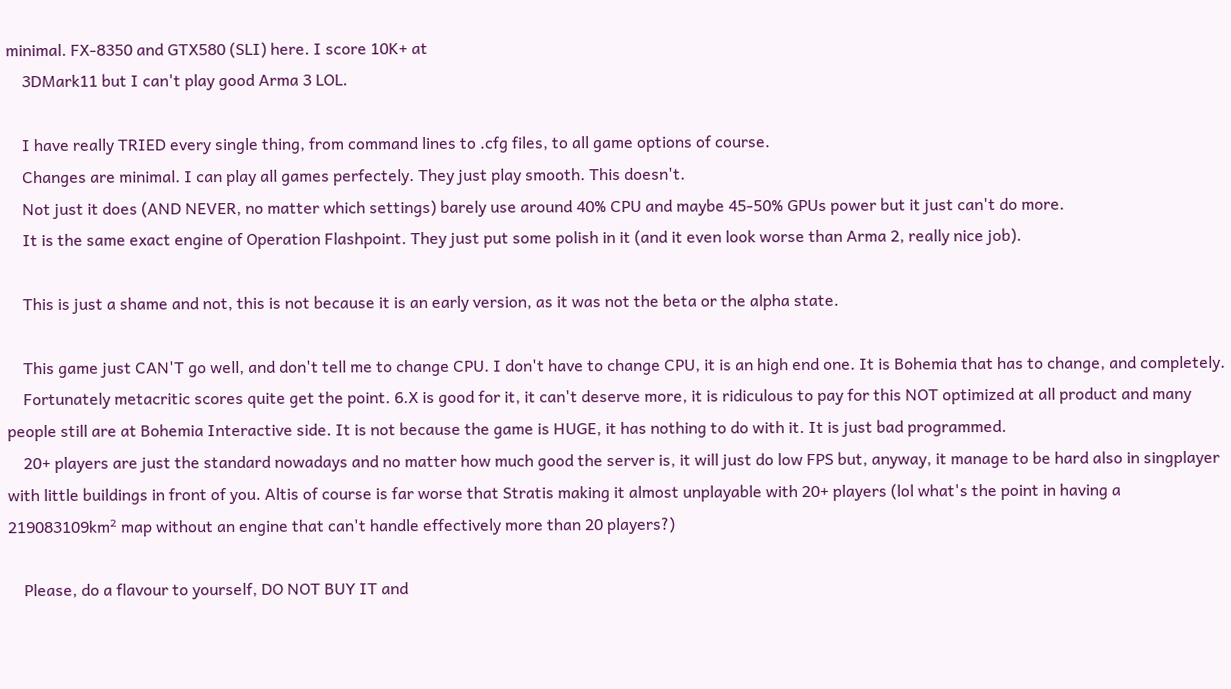minimal. FX-8350 and GTX580 (SLI) here. I score 10K+ at
    3DMark11 but I can't play good Arma 3 LOL.

    I have really TRIED every single thing, from command lines to .cfg files, to all game options of course.
    Changes are minimal. I can play all games perfectely. They just play smooth. This doesn't.
    Not just it does (AND NEVER, no matter which settings) barely use around 40% CPU and maybe 45-50% GPUs power but it just can't do more.
    It is the same exact engine of Operation Flashpoint. They just put some polish in it (and it even look worse than Arma 2, really nice job).

    This is just a shame and not, this is not because it is an early version, as it was not the beta or the alpha state.

    This game just CAN'T go well, and don't tell me to change CPU. I don't have to change CPU, it is an high end one. It is Bohemia that has to change, and completely.
    Fortunately metacritic scores quite get the point. 6.X is good for it, it can't deserve more, it is ridiculous to pay for this NOT optimized at all product and many people still are at Bohemia Interactive side. It is not because the game is HUGE, it has nothing to do with it. It is just bad programmed.
    20+ players are just the standard nowadays and no matter how much good the server is, it will just do low FPS but, anyway, it manage to be hard also in singplayer with little buildings in front of you. Altis of course is far worse that Stratis making it almost unplayable with 20+ players (lol what's the point in having a 219083109km² map without an engine that can't handle effectively more than 20 players?)

    Please, do a flavour to yourself, DO NOT BUY IT and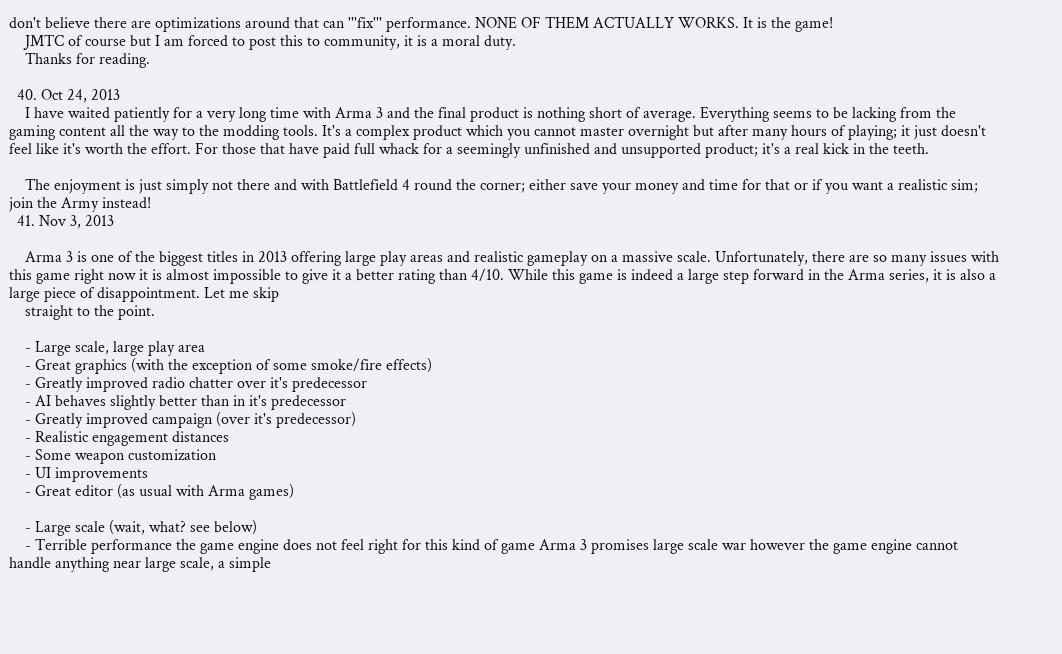don't believe there are optimizations around that can '''fix''' performance. NONE OF THEM ACTUALLY WORKS. It is the game!
    JMTC of course but I am forced to post this to community, it is a moral duty.
    Thanks for reading.

  40. Oct 24, 2013
    I have waited patiently for a very long time with Arma 3 and the final product is nothing short of average. Everything seems to be lacking from the gaming content all the way to the modding tools. It's a complex product which you cannot master overnight but after many hours of playing; it just doesn't feel like it's worth the effort. For those that have paid full whack for a seemingly unfinished and unsupported product; it's a real kick in the teeth.

    The enjoyment is just simply not there and with Battlefield 4 round the corner; either save your money and time for that or if you want a realistic sim; join the Army instead!
  41. Nov 3, 2013

    Arma 3 is one of the biggest titles in 2013 offering large play areas and realistic gameplay on a massive scale. Unfortunately, there are so many issues with this game right now it is almost impossible to give it a better rating than 4/10. While this game is indeed a large step forward in the Arma series, it is also a large piece of disappointment. Let me skip
    straight to the point.

    - Large scale, large play area
    - Great graphics (with the exception of some smoke/fire effects)
    - Greatly improved radio chatter over it's predecessor
    - AI behaves slightly better than in it's predecessor
    - Greatly improved campaign (over it's predecessor)
    - Realistic engagement distances
    - Some weapon customization
    - UI improvements
    - Great editor (as usual with Arma games)

    - Large scale (wait, what? see below)
    - Terrible performance the game engine does not feel right for this kind of game Arma 3 promises large scale war however the game engine cannot handle anything near large scale, a simple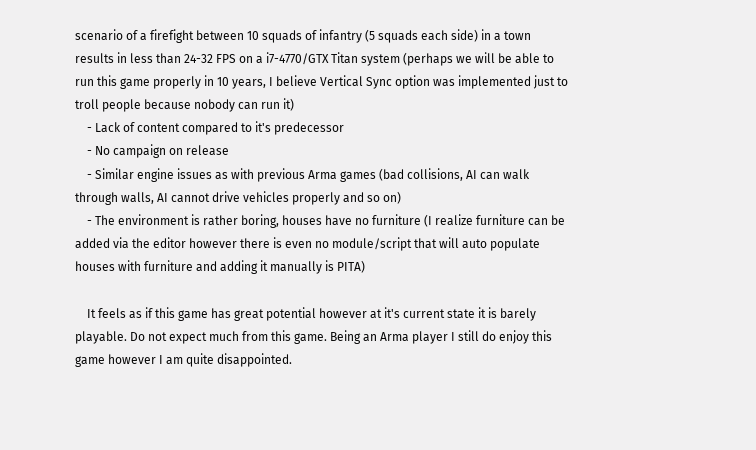scenario of a firefight between 10 squads of infantry (5 squads each side) in a town results in less than 24-32 FPS on a i7-4770/GTX Titan system (perhaps we will be able to run this game properly in 10 years, I believe Vertical Sync option was implemented just to troll people because nobody can run it)
    - Lack of content compared to it's predecessor
    - No campaign on release
    - Similar engine issues as with previous Arma games (bad collisions, AI can walk through walls, AI cannot drive vehicles properly and so on)
    - The environment is rather boring, houses have no furniture (I realize furniture can be added via the editor however there is even no module/script that will auto populate houses with furniture and adding it manually is PITA)

    It feels as if this game has great potential however at it's current state it is barely playable. Do not expect much from this game. Being an Arma player I still do enjoy this game however I am quite disappointed.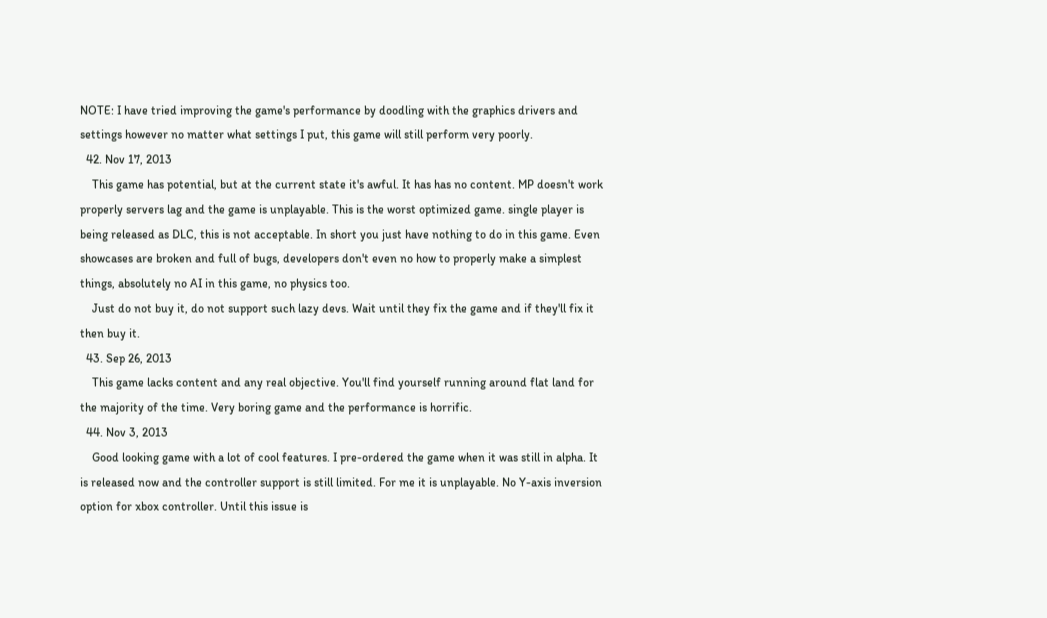NOTE: I have tried improving the game's performance by doodling with the graphics drivers and settings however no matter what settings I put, this game will still perform very poorly.
  42. Nov 17, 2013
    This game has potential, but at the current state it's awful. It has has no content. MP doesn't work properly servers lag and the game is unplayable. This is the worst optimized game. single player is being released as DLC, this is not acceptable. In short you just have nothing to do in this game. Even showcases are broken and full of bugs, developers don't even no how to properly make a simplest things, absolutely no AI in this game, no physics too.
    Just do not buy it, do not support such lazy devs. Wait until they fix the game and if they'll fix it then buy it.
  43. Sep 26, 2013
    This game lacks content and any real objective. You'll find yourself running around flat land for the majority of the time. Very boring game and the performance is horrific.
  44. Nov 3, 2013
    Good looking game with a lot of cool features. I pre-ordered the game when it was still in alpha. It is released now and the controller support is still limited. For me it is unplayable. No Y-axis inversion option for xbox controller. Until this issue is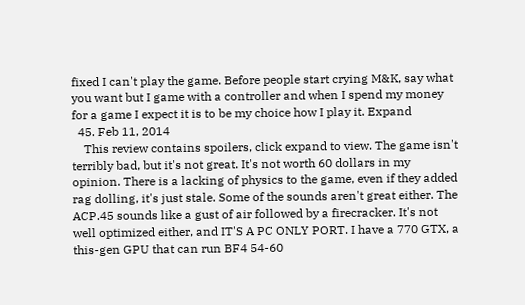fixed I can't play the game. Before people start crying M&K, say what you want but I game with a controller and when I spend my money for a game I expect it is to be my choice how I play it. Expand
  45. Feb 11, 2014
    This review contains spoilers, click expand to view. The game isn't terribly bad, but it's not great. It's not worth 60 dollars in my opinion. There is a lacking of physics to the game, even if they added rag dolling, it's just stale. Some of the sounds aren't great either. The ACP.45 sounds like a gust of air followed by a firecracker. It's not well optimized either, and IT'S A PC ONLY PORT. I have a 770 GTX, a this-gen GPU that can run BF4 54-60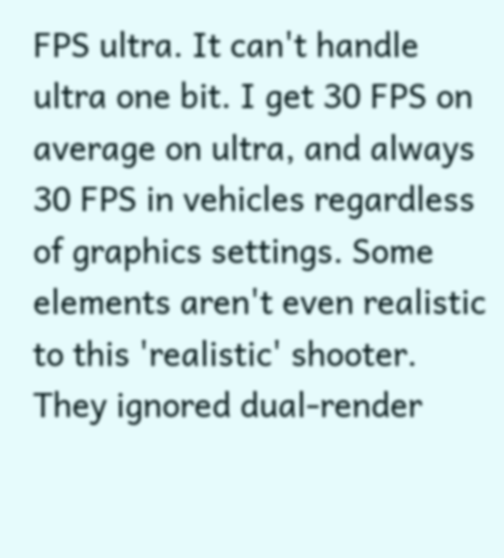FPS ultra. It can't handle ultra one bit. I get 30 FPS on average on ultra, and always 30 FPS in vehicles regardless of graphics settings. Some elements aren't even realistic to this 'realistic' shooter. They ignored dual-render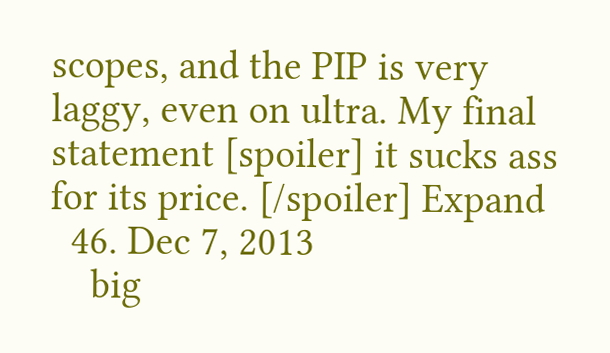scopes, and the PIP is very laggy, even on ultra. My final statement [spoiler] it sucks ass for its price. [/spoiler] Expand
  46. Dec 7, 2013
    big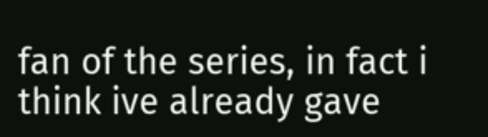fan of the series, in fact i think ive already gave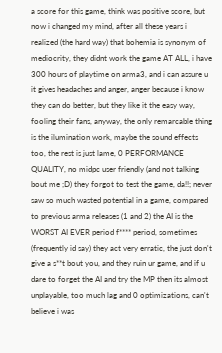a score for this game, think was positive score, but now i changed my mind, after all these years i realized (the hard way) that bohemia is synonym of mediocrity, they didnt work the game AT ALL, i have 300 hours of playtime on arma3, and i can assure u it gives headaches and anger, anger because i know they can do better, but they like it the easy way, fooling their fans, anyway, the only remarcable thing is the ilumination work, maybe the sound effects too, the rest is just lame, 0 PERFORMANCE QUALITY, no midpc user friendly (and not talking bout me ;D) they forgot to test the game, da!!; never saw so much wasted potential in a game, compared to previous arma releases (1 and 2) the AI is the WORST AI EVER period f**** period, sometimes (frequently id say) they act very erratic, the just don't give a s**t bout you, and they ruin ur game, and if u dare to forget the AI and try the MP then its almost unplayable, too much lag and 0 optimizations, can't believe i was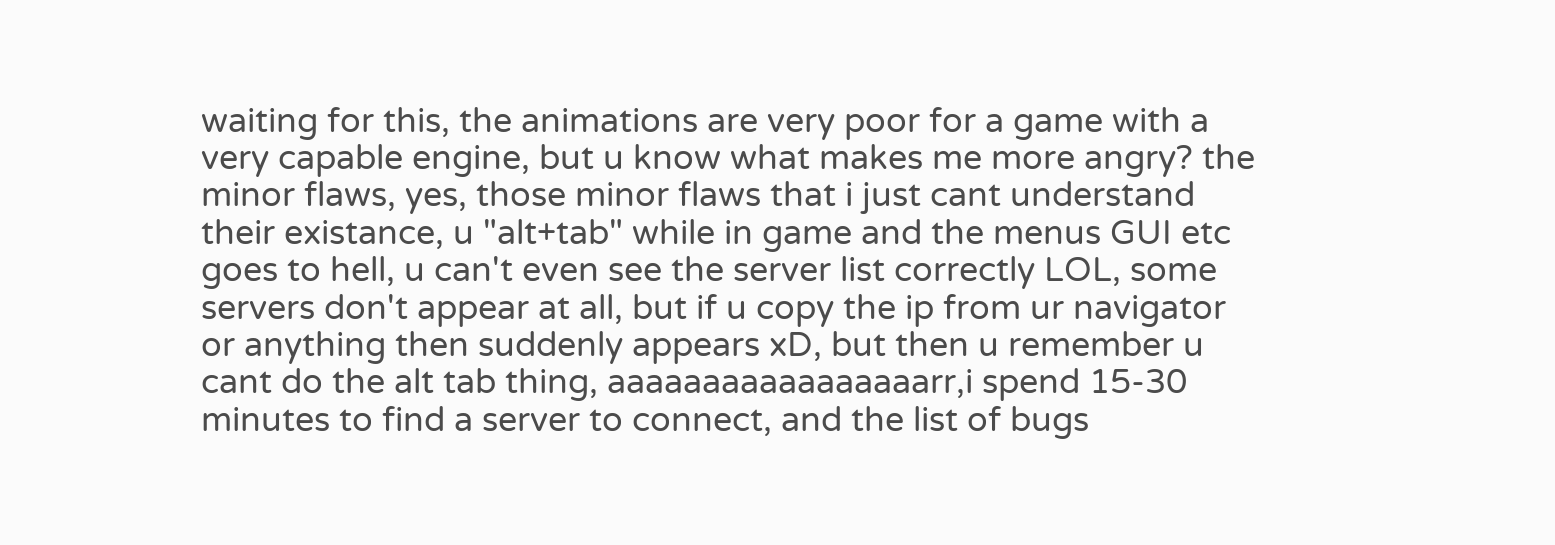waiting for this, the animations are very poor for a game with a very capable engine, but u know what makes me more angry? the minor flaws, yes, those minor flaws that i just cant understand their existance, u "alt+tab" while in game and the menus GUI etc goes to hell, u can't even see the server list correctly LOL, some servers don't appear at all, but if u copy the ip from ur navigator or anything then suddenly appears xD, but then u remember u cant do the alt tab thing, aaaaaaaaaaaaaaaaarr,i spend 15-30 minutes to find a server to connect, and the list of bugs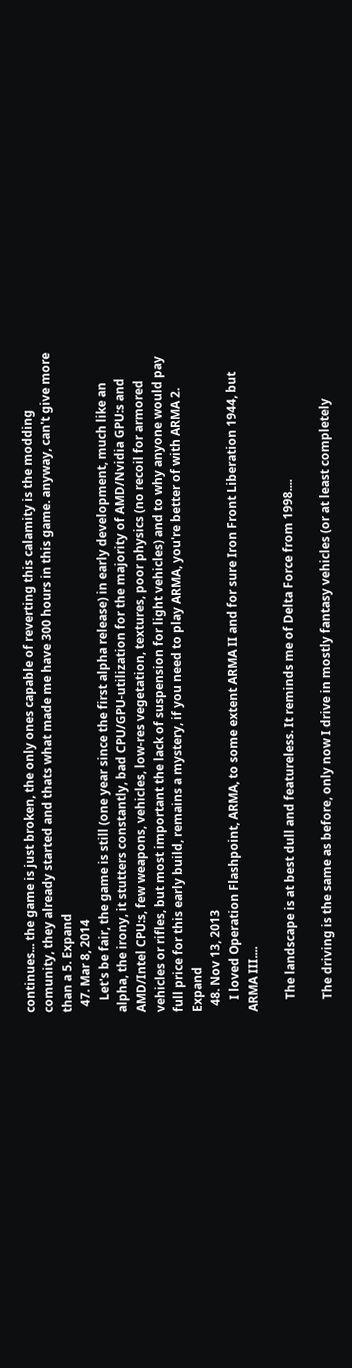continues... the game is just broken, the only ones capable of reverting this calamity is the modding comunity, they already started and thats what made me have 300 hours in this game. anyway, can't give more than a 5. Expand
  47. Mar 8, 2014
    Let's be fair, the game is still (one year since the first alpha release) in early development, much like an alpha, the irony, it stutters constantly, bad CPU/GPU-utilization for the majority of AMD/Nvidia GPU:s and AMD/Intel CPU:s, few weapons, vehicles, low-res vegetation, textures, poor physics (no recoil for armored vehicles or rifles, but most important the lack of suspension for light vehicles) and to why anyone would pay full price for this early build, remains a mystery, if you need to play ARMA, you're better of with ARMA 2. Expand
  48. Nov 13, 2013
    I loved Operation Flashpoint, ARMA, to some extent ARMA II and for sure Iron Front Liberation 1944, but ARMA III....

    The landscape is at best dull and featureless. It reminds me of Delta Force from 1998....

    The driving is the same as before, only now I drive in mostly fantasy vehicles (or at least completely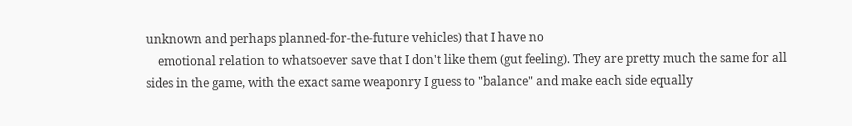unknown and perhaps planned-for-the-future vehicles) that I have no
    emotional relation to whatsoever save that I don't like them (gut feeling). They are pretty much the same for all sides in the game, with the exact same weaponry I guess to "balance" and make each side equally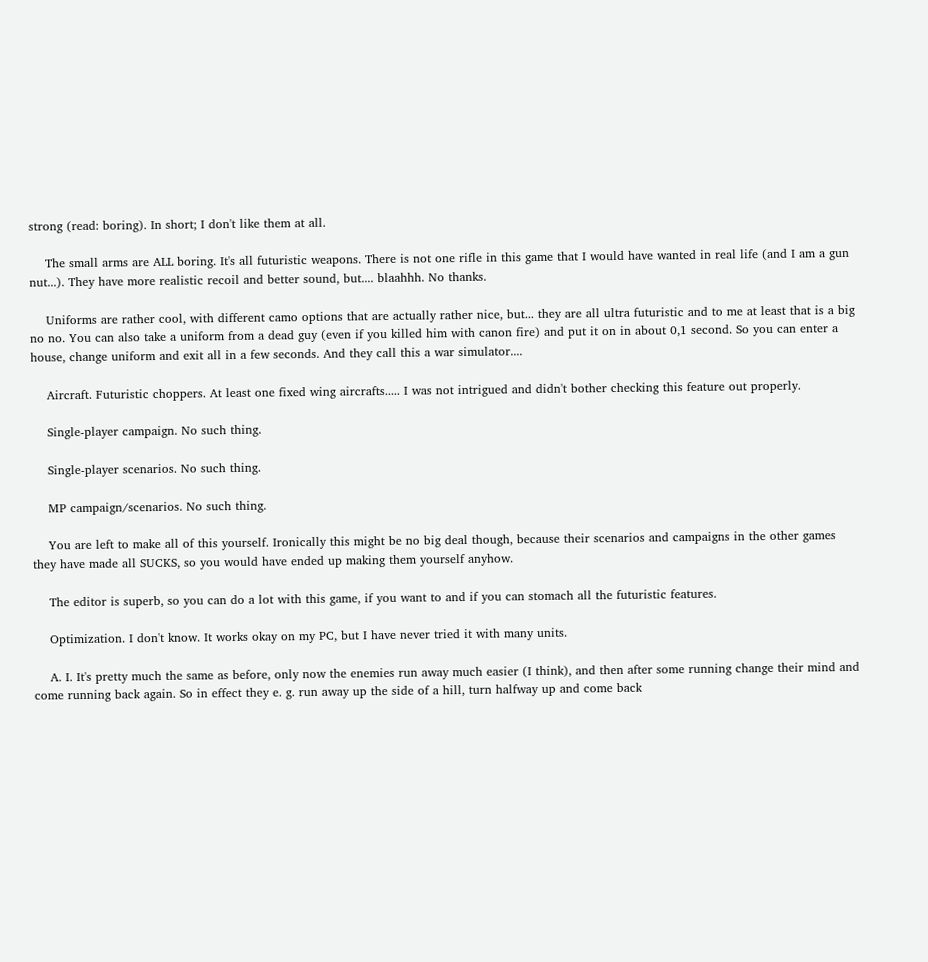strong (read: boring). In short; I don't like them at all.

    The small arms are ALL boring. It's all futuristic weapons. There is not one rifle in this game that I would have wanted in real life (and I am a gun nut...). They have more realistic recoil and better sound, but.... blaahhh. No thanks.

    Uniforms are rather cool, with different camo options that are actually rather nice, but... they are all ultra futuristic and to me at least that is a big no no. You can also take a uniform from a dead guy (even if you killed him with canon fire) and put it on in about 0,1 second. So you can enter a house, change uniform and exit all in a few seconds. And they call this a war simulator....

    Aircraft. Futuristic choppers. At least one fixed wing aircrafts..... I was not intrigued and didn't bother checking this feature out properly.

    Single-player campaign. No such thing.

    Single-player scenarios. No such thing.

    MP campaign/scenarios. No such thing.

    You are left to make all of this yourself. Ironically this might be no big deal though, because their scenarios and campaigns in the other games they have made all SUCKS, so you would have ended up making them yourself anyhow.

    The editor is superb, so you can do a lot with this game, if you want to and if you can stomach all the futuristic features.

    Optimization. I don't know. It works okay on my PC, but I have never tried it with many units.

    A. I. It's pretty much the same as before, only now the enemies run away much easier (I think), and then after some running change their mind and come running back again. So in effect they e. g. run away up the side of a hill, turn halfway up and come back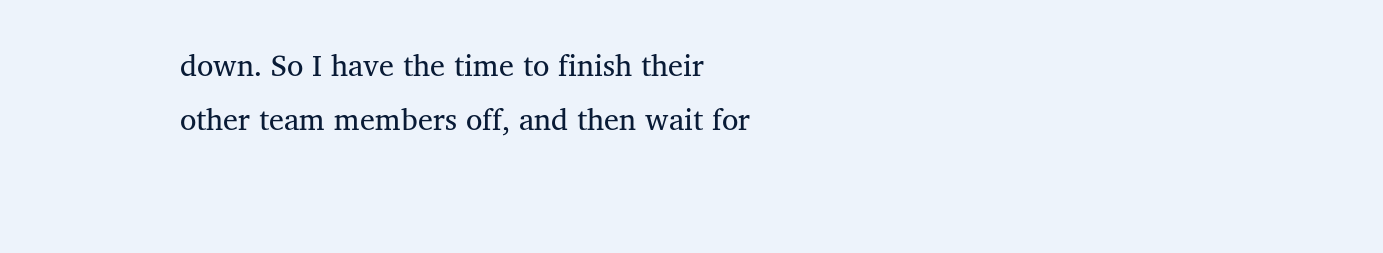down. So I have the time to finish their other team members off, and then wait for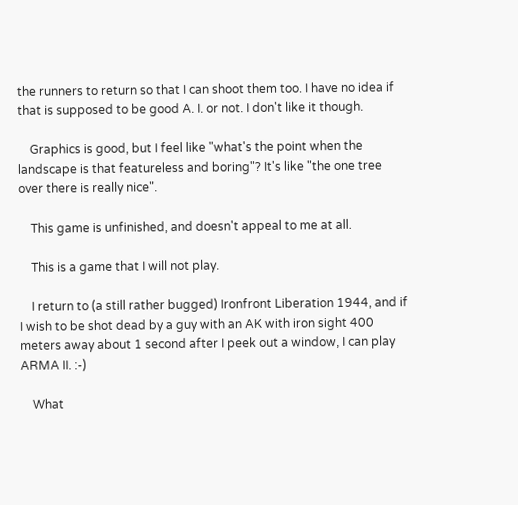the runners to return so that I can shoot them too. I have no idea if that is supposed to be good A. I. or not. I don't like it though.

    Graphics is good, but I feel like "what's the point when the landscape is that featureless and boring"? It's like "the one tree over there is really nice".

    This game is unfinished, and doesn't appeal to me at all.

    This is a game that I will not play.

    I return to (a still rather bugged) Ironfront Liberation 1944, and if I wish to be shot dead by a guy with an AK with iron sight 400 meters away about 1 second after I peek out a window, I can play ARMA II. :-)

    What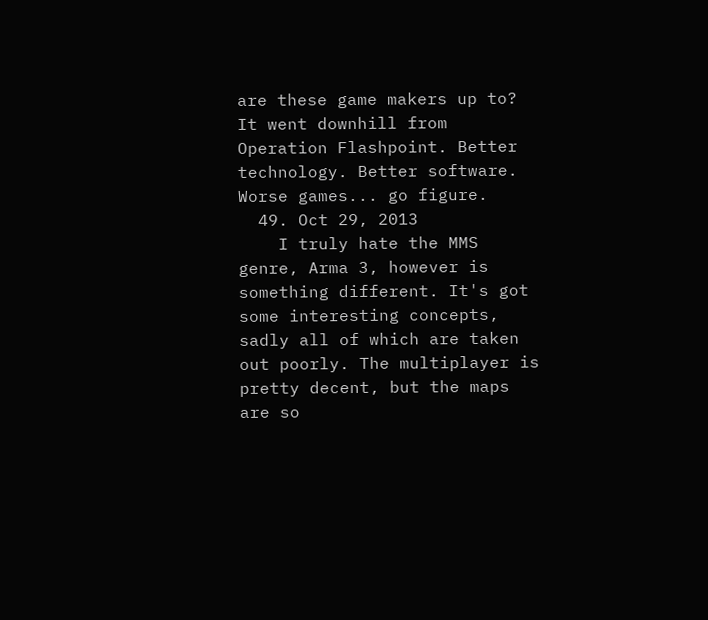are these game makers up to? It went downhill from Operation Flashpoint. Better technology. Better software. Worse games... go figure.
  49. Oct 29, 2013
    I truly hate the MMS genre, Arma 3, however is something different. It's got some interesting concepts, sadly all of which are taken out poorly. The multiplayer is pretty decent, but the maps are so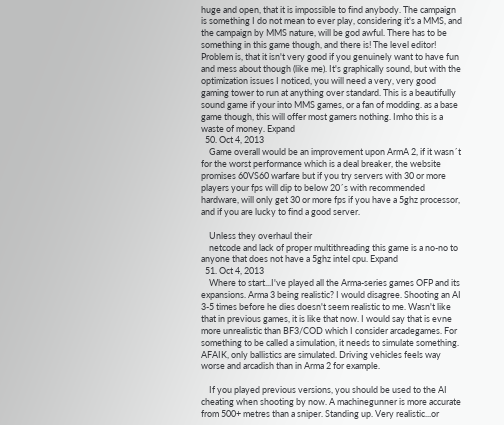huge and open, that it is impossible to find anybody. The campaign is something I do not mean to ever play, considering it's a MMS, and the campaign by MMS nature, will be god awful. There has to be something in this game though, and there is! The level editor! Problem is, that it isn't very good if you genuinely want to have fun and mess about though (like me). It's graphically sound, but with the optimization issues I noticed, you will need a very, very good gaming tower to run at anything over standard. This is a beautifully sound game if your into MMS games, or a fan of modding. as a base game though, this will offer most gamers nothing. Imho this is a waste of money. Expand
  50. Oct 4, 2013
    Game overall would be an improvement upon ArmA 2, if it wasn´t for the worst performance which is a deal breaker, the website promises 60VS60 warfare but if you try servers with 30 or more players your fps will dip to below 20´s with recommended hardware, will only get 30 or more fps if you have a 5ghz processor, and if you are lucky to find a good server.

    Unless they overhaul their
    netcode and lack of proper multithreading this game is a no-no to anyone that does not have a 5ghz intel cpu. Expand
  51. Oct 4, 2013
    Where to start...I've played all the Arma-series games OFP and its expansions. Arma 3 being realistic? I would disagree. Shooting an AI 3-5 times before he dies doesn't seem realistic to me. Wasn't like that in previous games, it is like that now. I would say that is evne more unrealistic than BF3/COD which I consider arcadegames. For something to be called a simulation, it needs to simulate something. AFAIK, only ballistics are simulated. Driving vehicles feels way worse and arcadish than in Arma 2 for example.

    If you played previous versions, you should be used to the AI cheating when shooting by now. A machinegunner is more accurate from 500+ metres than a sniper. Standing up. Very realistic...or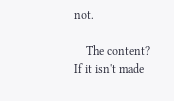not.

    The content? If it isn't made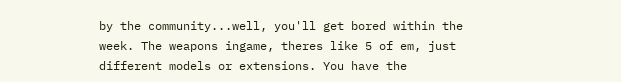by the community...well, you'll get bored within the week. The weapons ingame, theres like 5 of em, just different models or extensions. You have the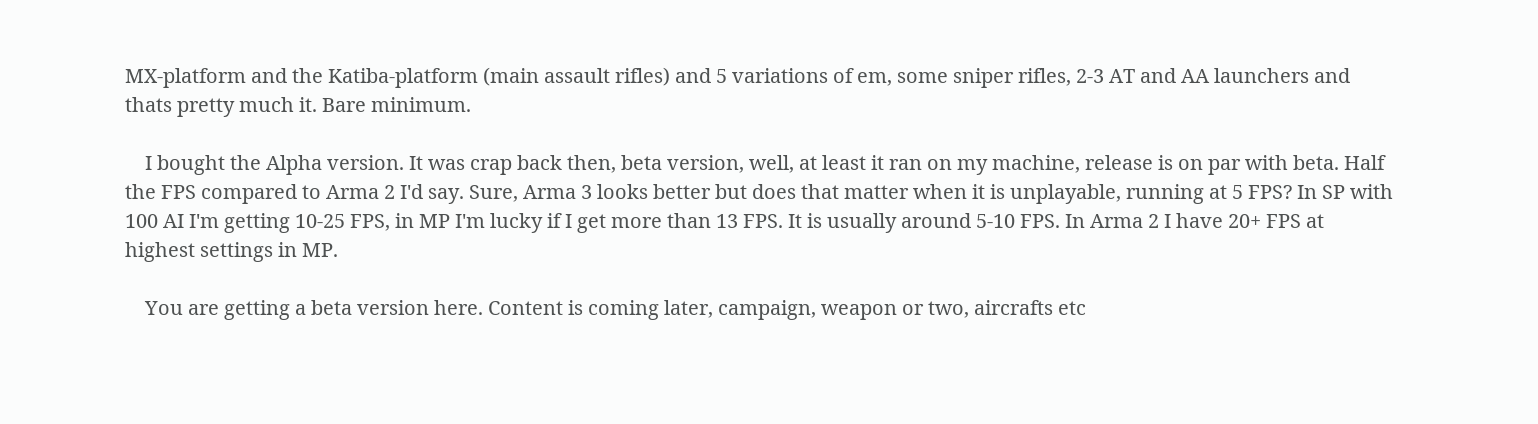MX-platform and the Katiba-platform (main assault rifles) and 5 variations of em, some sniper rifles, 2-3 AT and AA launchers and thats pretty much it. Bare minimum.

    I bought the Alpha version. It was crap back then, beta version, well, at least it ran on my machine, release is on par with beta. Half the FPS compared to Arma 2 I'd say. Sure, Arma 3 looks better but does that matter when it is unplayable, running at 5 FPS? In SP with 100 AI I'm getting 10-25 FPS, in MP I'm lucky if I get more than 13 FPS. It is usually around 5-10 FPS. In Arma 2 I have 20+ FPS at highest settings in MP.

    You are getting a beta version here. Content is coming later, campaign, weapon or two, aircrafts etc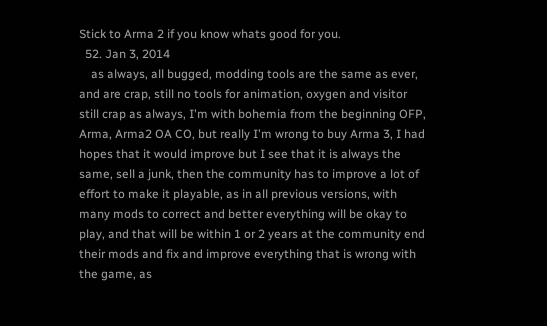Stick to Arma 2 if you know whats good for you.
  52. Jan 3, 2014
    as always, all bugged, modding tools are the same as ever, and are crap, still no tools for animation, oxygen and visitor still crap as always, I'm with bohemia from the beginning OFP, Arma, Arma2 OA CO, but really I'm wrong to buy Arma 3, I had hopes that it would improve but I see that it is always the same, sell a junk, then the community has to improve a lot of effort to make it playable, as in all previous versions, with many mods to correct and better everything will be okay to play, and that will be within 1 or 2 years at the community end their mods and fix and improve everything that is wrong with the game, as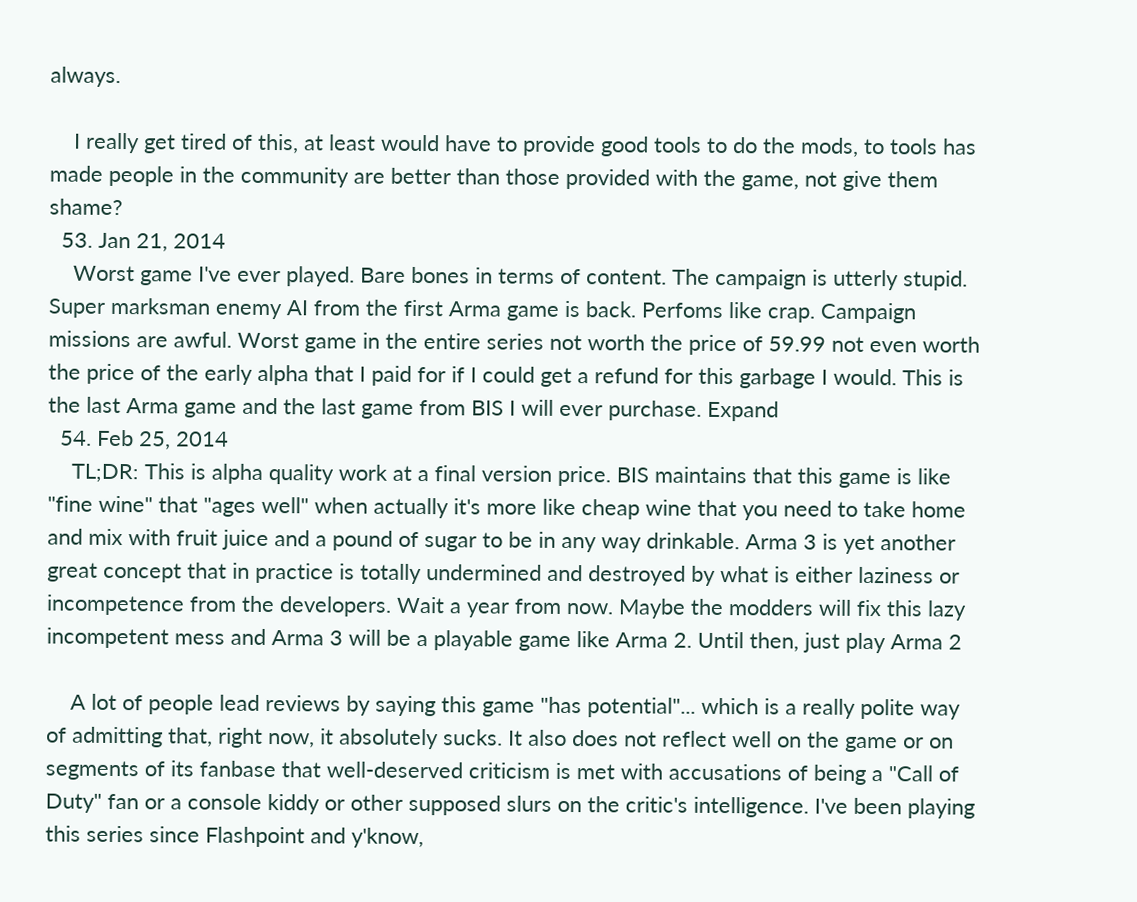always.

    I really get tired of this, at least would have to provide good tools to do the mods, to tools has made people in the community are better than those provided with the game, not give them shame?
  53. Jan 21, 2014
    Worst game I've ever played. Bare bones in terms of content. The campaign is utterly stupid. Super marksman enemy AI from the first Arma game is back. Perfoms like crap. Campaign missions are awful. Worst game in the entire series not worth the price of 59.99 not even worth the price of the early alpha that I paid for if I could get a refund for this garbage I would. This is the last Arma game and the last game from BIS I will ever purchase. Expand
  54. Feb 25, 2014
    TL;DR: This is alpha quality work at a final version price. BIS maintains that this game is like "fine wine" that "ages well" when actually it's more like cheap wine that you need to take home and mix with fruit juice and a pound of sugar to be in any way drinkable. Arma 3 is yet another great concept that in practice is totally undermined and destroyed by what is either laziness or incompetence from the developers. Wait a year from now. Maybe the modders will fix this lazy incompetent mess and Arma 3 will be a playable game like Arma 2. Until then, just play Arma 2

    A lot of people lead reviews by saying this game "has potential"... which is a really polite way of admitting that, right now, it absolutely sucks. It also does not reflect well on the game or on segments of its fanbase that well-deserved criticism is met with accusations of being a "Call of Duty" fan or a console kiddy or other supposed slurs on the critic's intelligence. I've been playing this series since Flashpoint and y'know,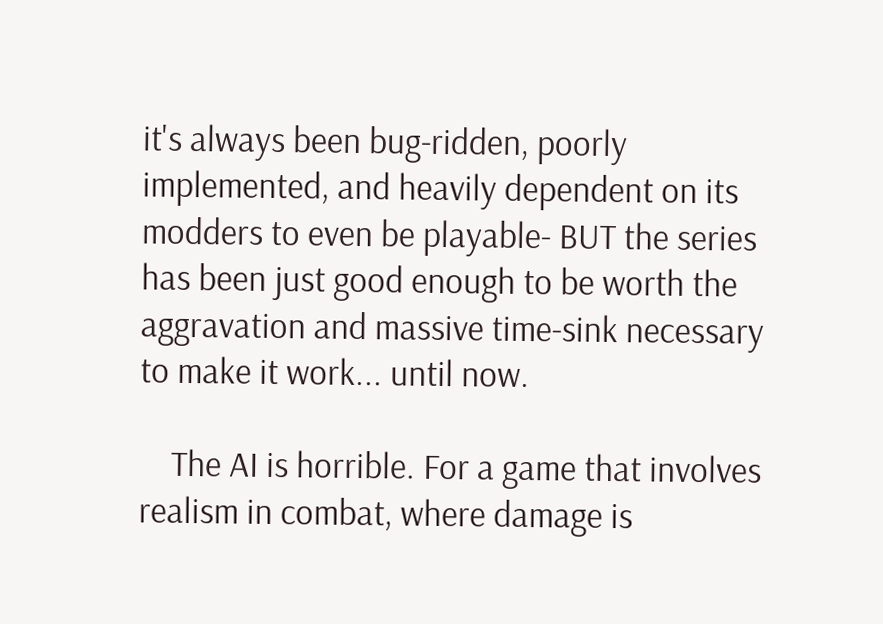it's always been bug-ridden, poorly implemented, and heavily dependent on its modders to even be playable- BUT the series has been just good enough to be worth the aggravation and massive time-sink necessary to make it work... until now.

    The AI is horrible. For a game that involves realism in combat, where damage is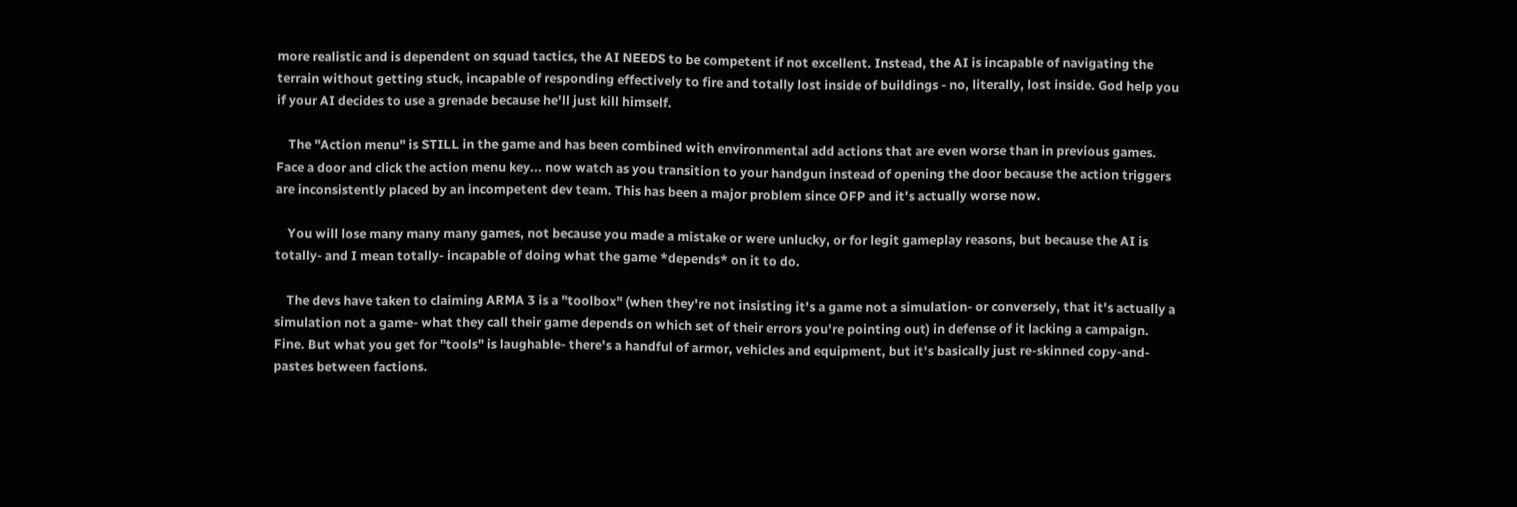more realistic and is dependent on squad tactics, the AI NEEDS to be competent if not excellent. Instead, the AI is incapable of navigating the terrain without getting stuck, incapable of responding effectively to fire and totally lost inside of buildings - no, literally, lost inside. God help you if your AI decides to use a grenade because he'll just kill himself.

    The "Action menu" is STILL in the game and has been combined with environmental add actions that are even worse than in previous games. Face a door and click the action menu key... now watch as you transition to your handgun instead of opening the door because the action triggers are inconsistently placed by an incompetent dev team. This has been a major problem since OFP and it's actually worse now.

    You will lose many many many games, not because you made a mistake or were unlucky, or for legit gameplay reasons, but because the AI is totally- and I mean totally- incapable of doing what the game *depends* on it to do.

    The devs have taken to claiming ARMA 3 is a "toolbox" (when they're not insisting it's a game not a simulation- or conversely, that it's actually a simulation not a game- what they call their game depends on which set of their errors you're pointing out) in defense of it lacking a campaign. Fine. But what you get for "tools" is laughable- there's a handful of armor, vehicles and equipment, but it's basically just re-skinned copy-and-pastes between factions.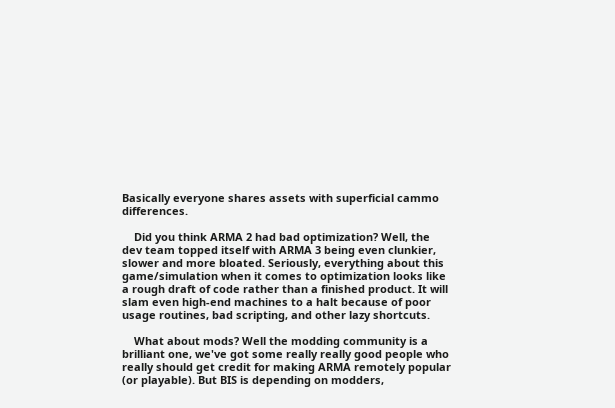Basically everyone shares assets with superficial cammo differences.

    Did you think ARMA 2 had bad optimization? Well, the dev team topped itself with ARMA 3 being even clunkier, slower and more bloated. Seriously, everything about this game/simulation when it comes to optimization looks like a rough draft of code rather than a finished product. It will slam even high-end machines to a halt because of poor usage routines, bad scripting, and other lazy shortcuts.

    What about mods? Well the modding community is a brilliant one, we've got some really really good people who really should get credit for making ARMA remotely popular (or playable). But BIS is depending on modders,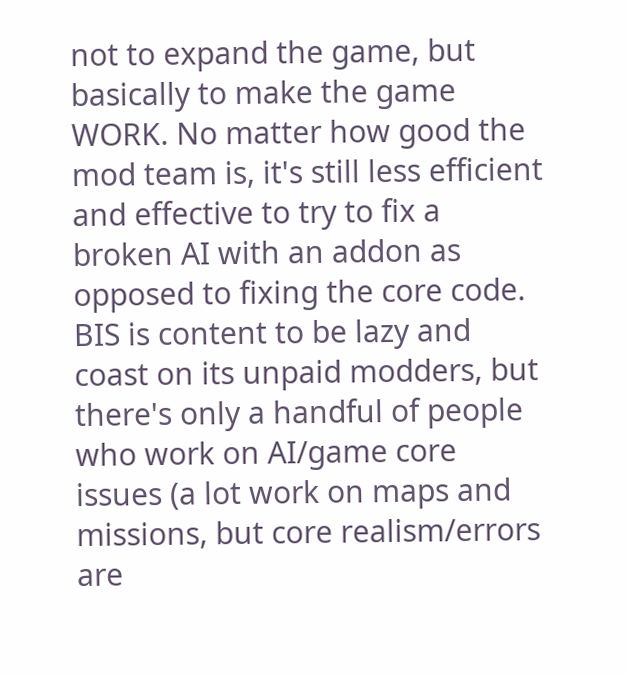not to expand the game, but basically to make the game WORK. No matter how good the mod team is, it's still less efficient and effective to try to fix a broken AI with an addon as opposed to fixing the core code. BIS is content to be lazy and coast on its unpaid modders, but there's only a handful of people who work on AI/game core issues (a lot work on maps and missions, but core realism/errors are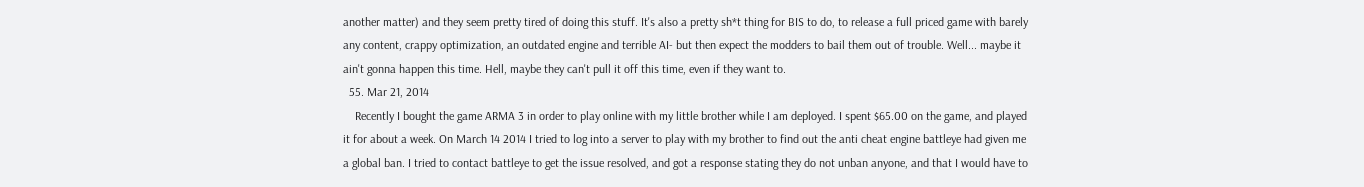another matter) and they seem pretty tired of doing this stuff. It's also a pretty sh*t thing for BIS to do, to release a full priced game with barely any content, crappy optimization, an outdated engine and terrible AI- but then expect the modders to bail them out of trouble. Well... maybe it ain't gonna happen this time. Hell, maybe they can't pull it off this time, even if they want to.
  55. Mar 21, 2014
    Recently I bought the game ARMA 3 in order to play online with my little brother while I am deployed. I spent $65.00 on the game, and played it for about a week. On March 14 2014 I tried to log into a server to play with my brother to find out the anti cheat engine battleye had given me a global ban. I tried to contact battleye to get the issue resolved, and got a response stating they do not unban anyone, and that I would have to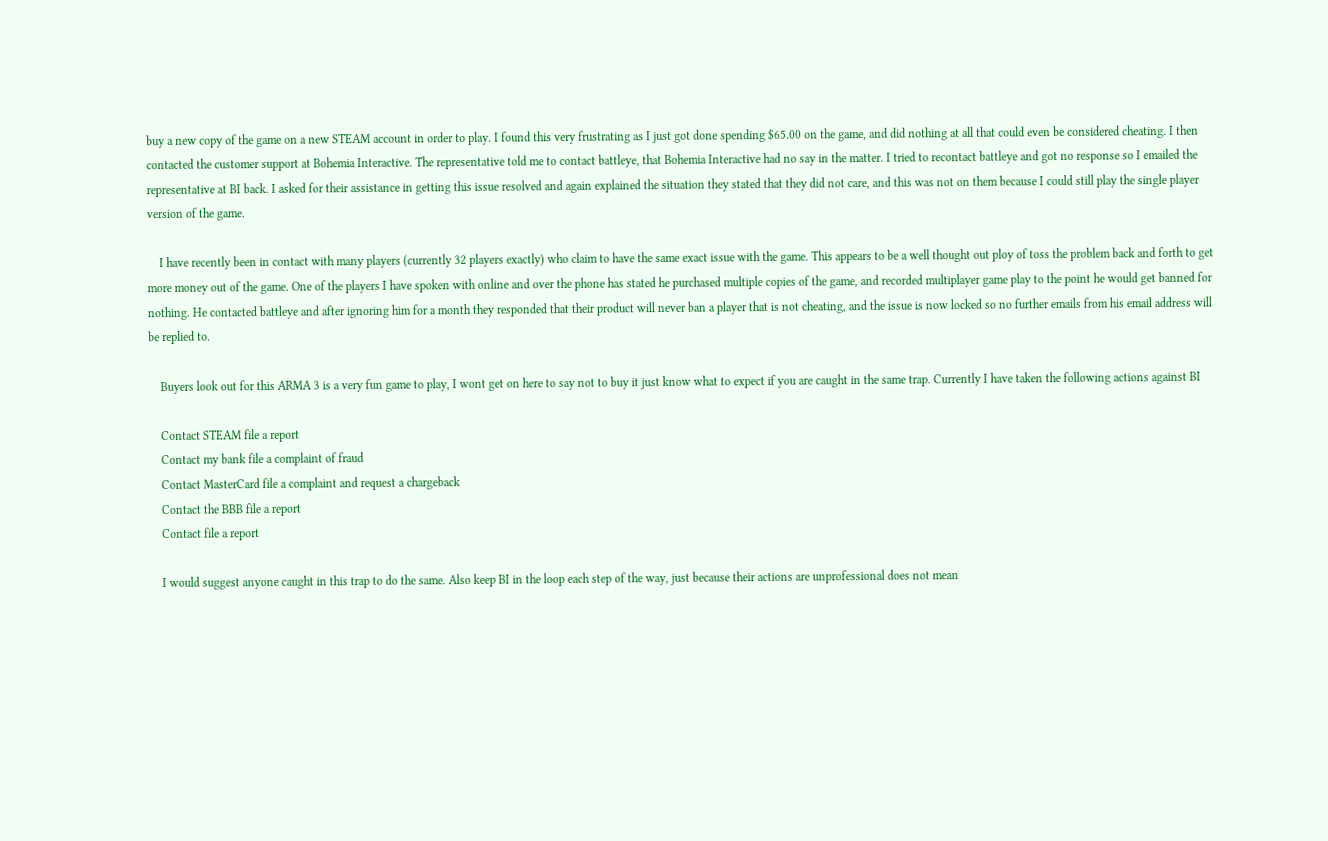buy a new copy of the game on a new STEAM account in order to play. I found this very frustrating as I just got done spending $65.00 on the game, and did nothing at all that could even be considered cheating. I then contacted the customer support at Bohemia Interactive. The representative told me to contact battleye, that Bohemia Interactive had no say in the matter. I tried to recontact battleye and got no response so I emailed the representative at BI back. I asked for their assistance in getting this issue resolved and again explained the situation they stated that they did not care, and this was not on them because I could still play the single player version of the game.

    I have recently been in contact with many players (currently 32 players exactly) who claim to have the same exact issue with the game. This appears to be a well thought out ploy of toss the problem back and forth to get more money out of the game. One of the players I have spoken with online and over the phone has stated he purchased multiple copies of the game, and recorded multiplayer game play to the point he would get banned for nothing. He contacted battleye and after ignoring him for a month they responded that their product will never ban a player that is not cheating, and the issue is now locked so no further emails from his email address will be replied to.

    Buyers look out for this ARMA 3 is a very fun game to play, I wont get on here to say not to buy it just know what to expect if you are caught in the same trap. Currently I have taken the following actions against BI

    Contact STEAM file a report
    Contact my bank file a complaint of fraud
    Contact MasterCard file a complaint and request a chargeback
    Contact the BBB file a report
    Contact file a report

    I would suggest anyone caught in this trap to do the same. Also keep BI in the loop each step of the way, just because their actions are unprofessional does not mean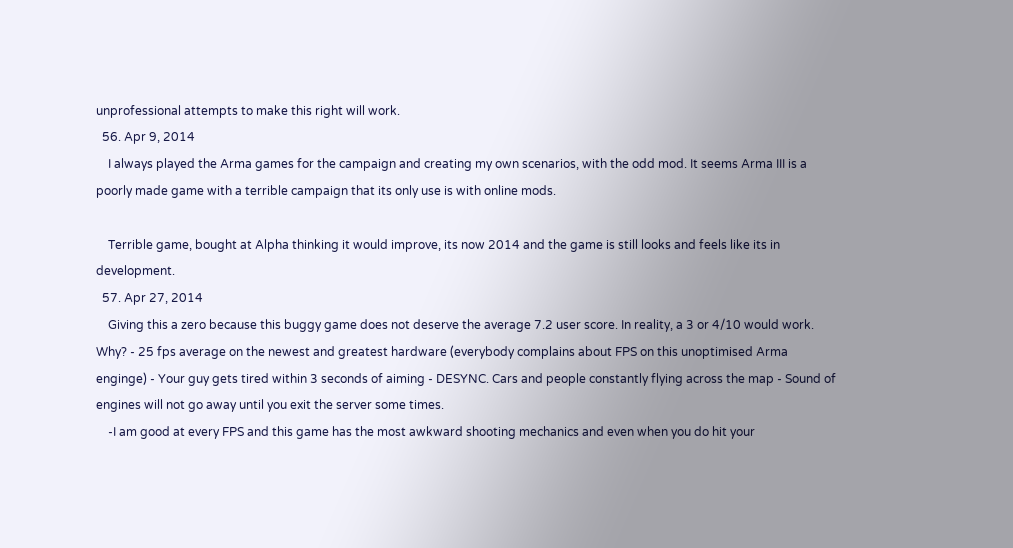unprofessional attempts to make this right will work.
  56. Apr 9, 2014
    I always played the Arma games for the campaign and creating my own scenarios, with the odd mod. It seems Arma III is a poorly made game with a terrible campaign that its only use is with online mods.

    Terrible game, bought at Alpha thinking it would improve, its now 2014 and the game is still looks and feels like its in development.
  57. Apr 27, 2014
    Giving this a zero because this buggy game does not deserve the average 7.2 user score. In reality, a 3 or 4/10 would work. Why? - 25 fps average on the newest and greatest hardware (everybody complains about FPS on this unoptimised Arma enginge) - Your guy gets tired within 3 seconds of aiming - DESYNC. Cars and people constantly flying across the map - Sound of engines will not go away until you exit the server some times.
    -I am good at every FPS and this game has the most awkward shooting mechanics and even when you do hit your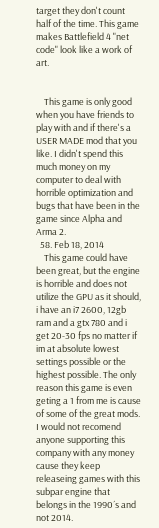target they don't count half of the time. This game makes Battlefield 4 "net code" look like a work of art.


    This game is only good when you have friends to play with and if there's a USER MADE mod that you like. I didn't spend this much money on my computer to deal with horrible optimization and bugs that have been in the game since Alpha and Arma 2.
  58. Feb 18, 2014
    This game could have been great, but the engine is horrible and does not utilize the GPU as it should, i have an i7 2600, 12gb ram and a gtx 780 and i get 20-30 fps no matter if im at absolute lowest settings possible or the highest possible. The only reason this game is even geting a 1 from me is cause of some of the great mods. I would not recomend anyone supporting this company with any money cause they keep releaseing games with this subpar engine that belongs in the 1990´s and not 2014.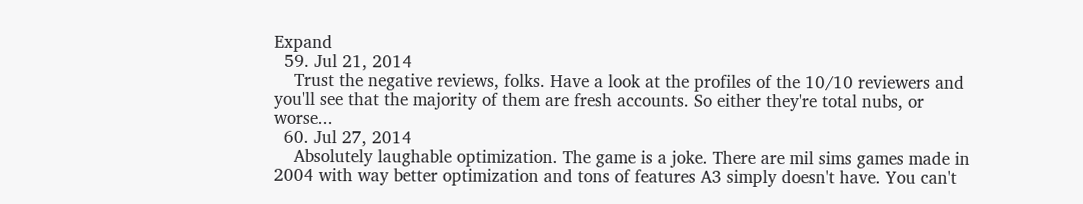Expand
  59. Jul 21, 2014
    Trust the negative reviews, folks. Have a look at the profiles of the 10/10 reviewers and you'll see that the majority of them are fresh accounts. So either they're total nubs, or worse...
  60. Jul 27, 2014
    Absolutely laughable optimization. The game is a joke. There are mil sims games made in 2004 with way better optimization and tons of features A3 simply doesn't have. You can't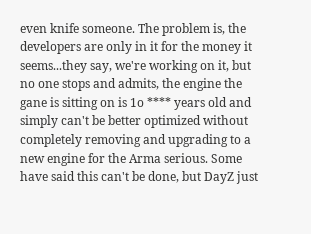even knife someone. The problem is, the developers are only in it for the money it seems...they say, we're working on it, but no one stops and admits, the engine the gane is sitting on is 1o **** years old and simply can't be better optimized without completely removing and upgrading to a new engine for the Arma serious. Some have said this can't be done, but DayZ just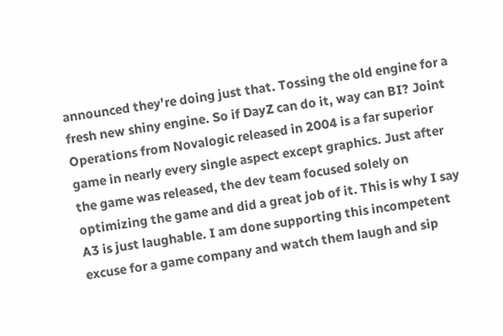announced they're doing just that. Tossing the old engine for a fresh new shiny engine. So if DayZ can do it, way can BI? Joint Operations from Novalogic released in 2004 is a far superior game in nearly every single aspect except graphics. Just after the game was released, the dev team focused solely on optimizing the game and did a great job of it. This is why I say A3 is just laughable. I am done supporting this incompetent excuse for a game company and watch them laugh and sip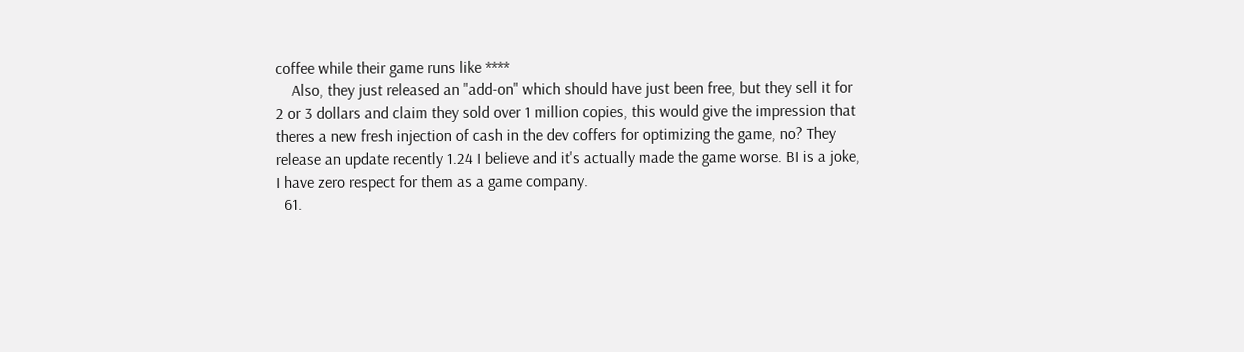coffee while their game runs like ****
    Also, they just released an "add-on" which should have just been free, but they sell it for 2 or 3 dollars and claim they sold over 1 million copies, this would give the impression that theres a new fresh injection of cash in the dev coffers for optimizing the game, no? They release an update recently 1.24 I believe and it's actually made the game worse. BI is a joke, I have zero respect for them as a game company.
  61.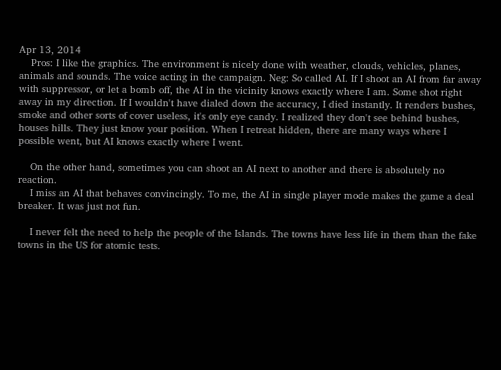Apr 13, 2014
    Pros: I like the graphics. The environment is nicely done with weather, clouds, vehicles, planes, animals and sounds. The voice acting in the campaign. Neg: So called AI. If I shoot an AI from far away with suppressor, or let a bomb off, the AI in the vicinity knows exactly where I am. Some shot right away in my direction. If I wouldn't have dialed down the accuracy, I died instantly. It renders bushes, smoke and other sorts of cover useless, it's only eye candy. I realized they don't see behind bushes, houses hills. They just know your position. When I retreat hidden, there are many ways where I possible went, but AI knows exactly where I went.

    On the other hand, sometimes you can shoot an AI next to another and there is absolutely no reaction.
    I miss an AI that behaves convincingly. To me, the AI in single player mode makes the game a deal breaker. It was just not fun.

    I never felt the need to help the people of the Islands. The towns have less life in them than the fake towns in the US for atomic tests.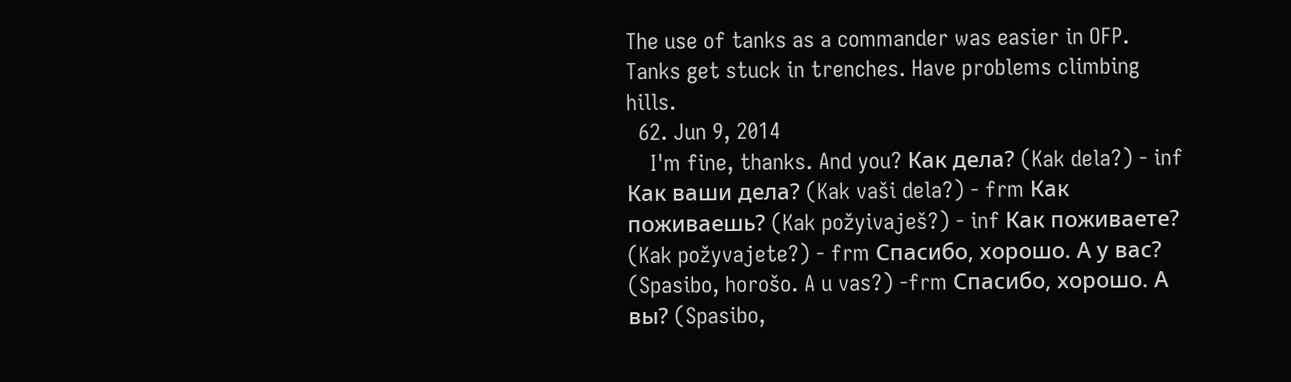The use of tanks as a commander was easier in OFP. Tanks get stuck in trenches. Have problems climbing hills.
  62. Jun 9, 2014
    I'm fine, thanks. And you? Как дела? (Kak dela?) - inf Как ваши дела? (Kak vaši dela?) - frm Как поживаешь? (Kak požyivaješ?) - inf Как поживаете? (Kak požyvajete?) - frm Спасибо, хорошо. А у вас? (Spasibo, horošo. A u vas?) -frm Спасибо, хорошо. А вы? (Spasibo,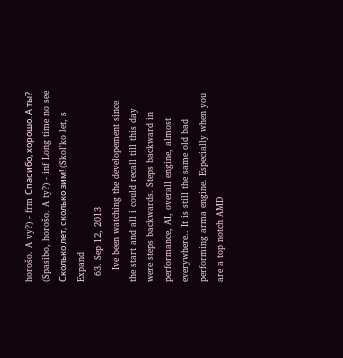horošo. A vy?) - frm Спасибо, хорошо. А ты? (Spasibo, horošo. A ty?) - inf Long time no see Сколько лет, сколько зим! (Skol'ko let, s Expand
  63. Sep 12, 2013
    Ive been watching the developement since the start and all i could recall till this day were steps backwards. Steps backward in performance, AI, overall engine, almost everywhere.. It is still the same old bad performing arma engine. Especially when you are a top notch AMD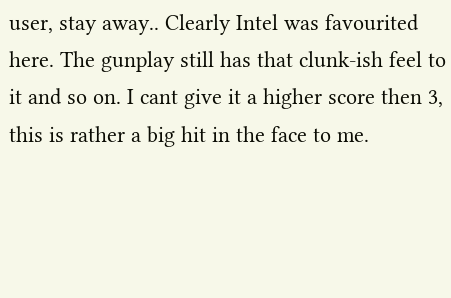user, stay away.. Clearly Intel was favourited here. The gunplay still has that clunk-ish feel to it and so on. I cant give it a higher score then 3, this is rather a big hit in the face to me.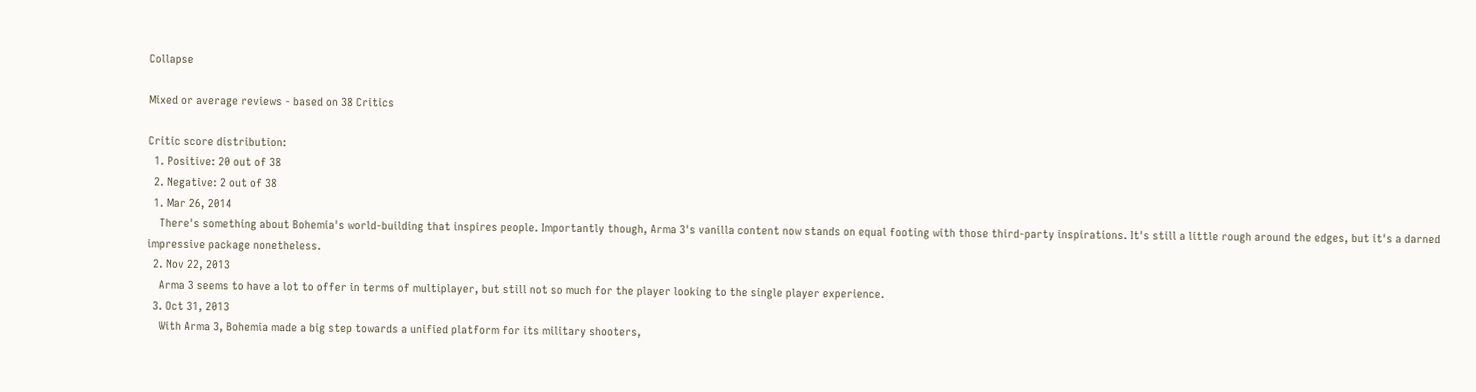Collapse

Mixed or average reviews - based on 38 Critics

Critic score distribution:
  1. Positive: 20 out of 38
  2. Negative: 2 out of 38
  1. Mar 26, 2014
    There's something about Bohemia's world-building that inspires people. Importantly though, Arma 3's vanilla content now stands on equal footing with those third-party inspirations. It's still a little rough around the edges, but it's a darned impressive package nonetheless.
  2. Nov 22, 2013
    Arma 3 seems to have a lot to offer in terms of multiplayer, but still not so much for the player looking to the single player experience.
  3. Oct 31, 2013
    With Arma 3, Bohemia made a big step towards a unified platform for its military shooters,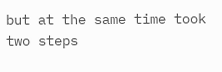but at the same time took two steps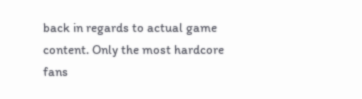back in regards to actual game content. Only the most hardcore fans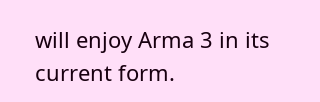will enjoy Arma 3 in its current form.